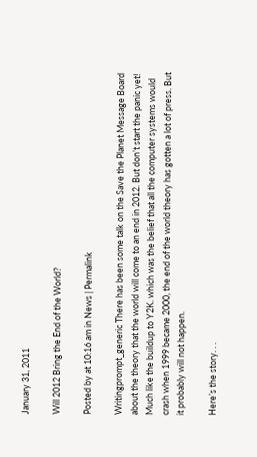January 31, 2011

Will 2012 Bring the End of the World?

Posted by at 10:16 am in News | Permalink

Writingprompt_generic There has been some talk on the Save the Planet Message Board about the theory that the world will come to an end in 2012. But don’t start the panic yet! Much like the buildup to Y2K. which was the belief that all the computer systems would crash when 1999 became 2000, the end of the world theory has gotten a lot of press. But it probably will not happen.

Here’s the story. . .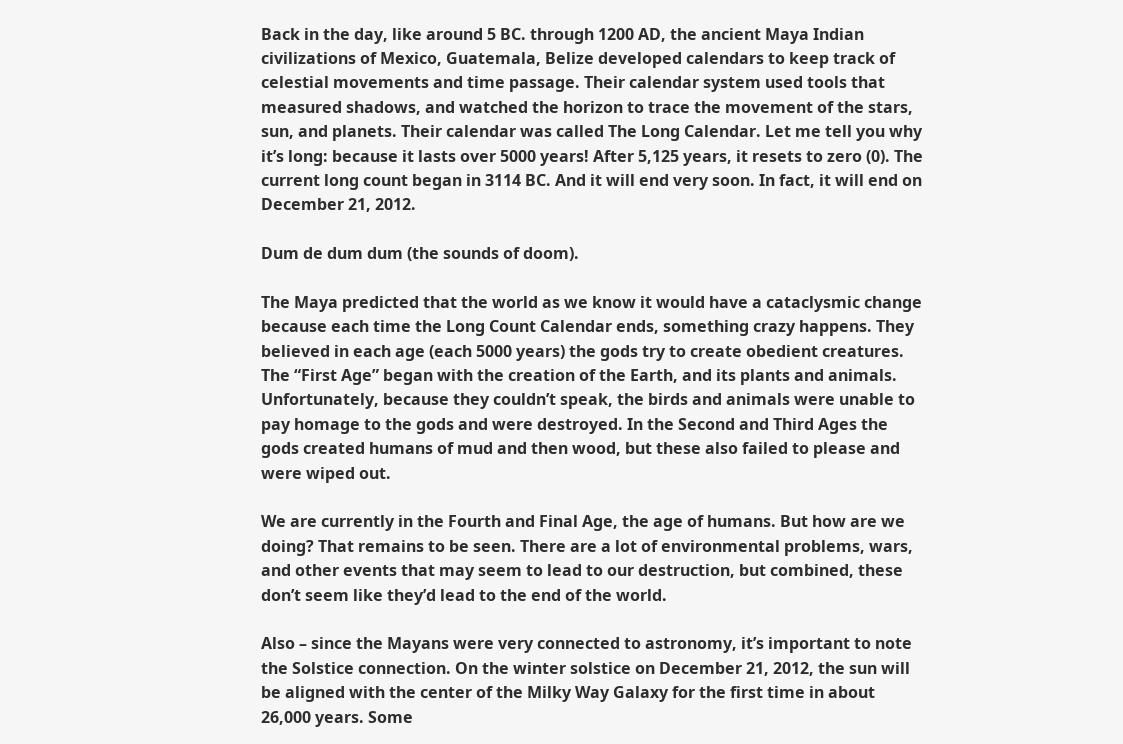Back in the day, like around 5 BC. through 1200 AD, the ancient Maya Indian civilizations of Mexico, Guatemala, Belize developed calendars to keep track of celestial movements and time passage. Their calendar system used tools that measured shadows, and watched the horizon to trace the movement of the stars, sun, and planets. Their calendar was called The Long Calendar. Let me tell you why it’s long: because it lasts over 5000 years! After 5,125 years, it resets to zero (0). The current long count began in 3114 BC. And it will end very soon. In fact, it will end on December 21, 2012.

Dum de dum dum (the sounds of doom).

The Maya predicted that the world as we know it would have a cataclysmic change because each time the Long Count Calendar ends, something crazy happens. They believed in each age (each 5000 years) the gods try to create obedient creatures. The “First Age” began with the creation of the Earth, and its plants and animals. Unfortunately, because they couldn’t speak, the birds and animals were unable to pay homage to the gods and were destroyed. In the Second and Third Ages the gods created humans of mud and then wood, but these also failed to please and were wiped out.

We are currently in the Fourth and Final Age, the age of humans. But how are we doing? That remains to be seen. There are a lot of environmental problems, wars, and other events that may seem to lead to our destruction, but combined, these don’t seem like they’d lead to the end of the world.

Also – since the Mayans were very connected to astronomy, it’s important to note the Solstice connection. On the winter solstice on December 21, 2012, the sun will be aligned with the center of the Milky Way Galaxy for the first time in about 26,000 years. Some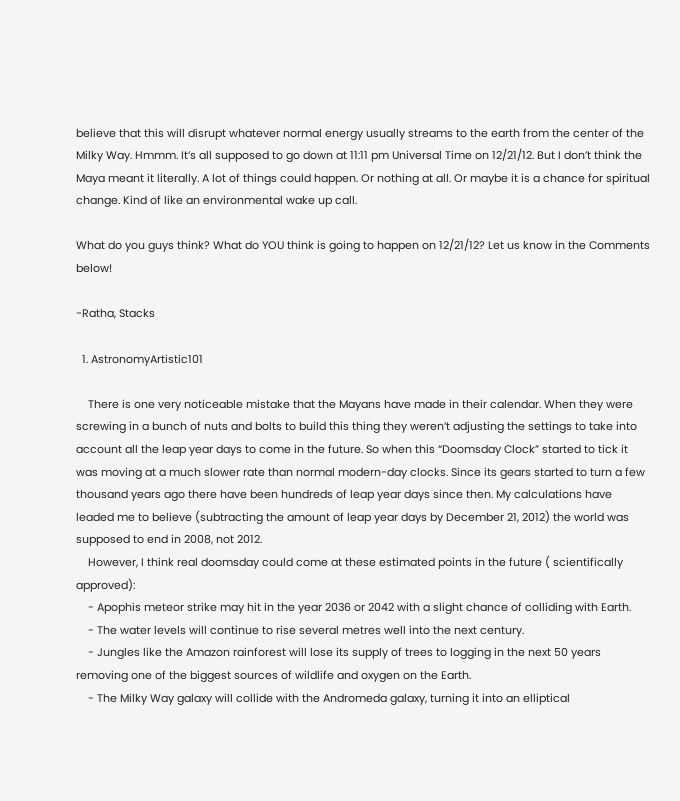believe that this will disrupt whatever normal energy usually streams to the earth from the center of the Milky Way. Hmmm. It’s all supposed to go down at 11:11 pm Universal Time on 12/21/12. But I don’t think the Maya meant it literally. A lot of things could happen. Or nothing at all. Or maybe it is a chance for spiritual change. Kind of like an environmental wake up call.

What do you guys think? What do YOU think is going to happen on 12/21/12? Let us know in the Comments below!

-Ratha, Stacks

  1. AstronomyArtistic101

    There is one very noticeable mistake that the Mayans have made in their calendar. When they were screwing in a bunch of nuts and bolts to build this thing they weren’t adjusting the settings to take into account all the leap year days to come in the future. So when this “Doomsday Clock” started to tick it was moving at a much slower rate than normal modern-day clocks. Since its gears started to turn a few thousand years ago there have been hundreds of leap year days since then. My calculations have leaded me to believe (subtracting the amount of leap year days by December 21, 2012) the world was supposed to end in 2008, not 2012.
    However, I think real doomsday could come at these estimated points in the future ( scientifically approved):
    - Apophis meteor strike may hit in the year 2036 or 2042 with a slight chance of colliding with Earth.
    - The water levels will continue to rise several metres well into the next century.
    - Jungles like the Amazon rainforest will lose its supply of trees to logging in the next 50 years removing one of the biggest sources of wildlife and oxygen on the Earth.
    - The Milky Way galaxy will collide with the Andromeda galaxy, turning it into an elliptical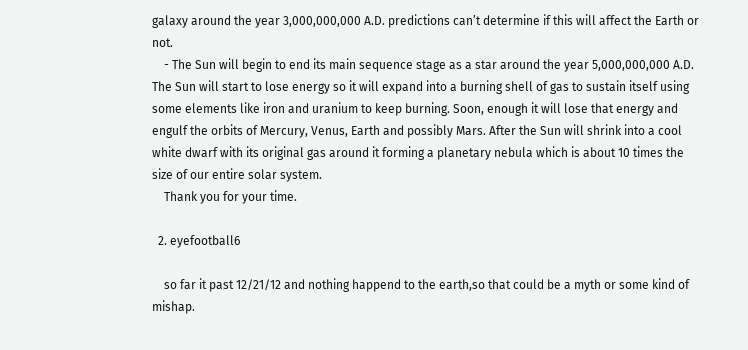galaxy around the year 3,000,000,000 A.D. predictions can’t determine if this will affect the Earth or not.
    - The Sun will begin to end its main sequence stage as a star around the year 5,000,000,000 A.D. The Sun will start to lose energy so it will expand into a burning shell of gas to sustain itself using some elements like iron and uranium to keep burning. Soon, enough it will lose that energy and engulf the orbits of Mercury, Venus, Earth and possibly Mars. After the Sun will shrink into a cool white dwarf with its original gas around it forming a planetary nebula which is about 10 times the size of our entire solar system.
    Thank you for your time.

  2. eyefootball6

    so far it past 12/21/12 and nothing happend to the earth,so that could be a myth or some kind of mishap.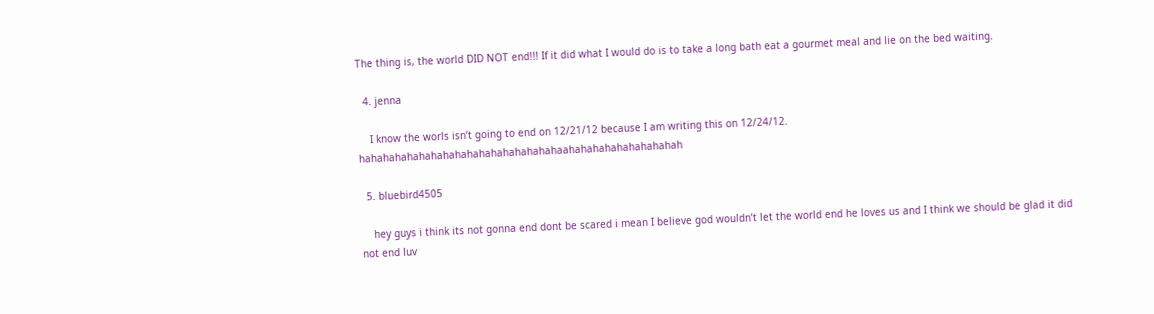The thing is, the world DID NOT end!!! If it did what I would do is to take a long bath eat a gourmet meal and lie on the bed waiting.

  4. jenna

    I know the worls isn’t going to end on 12/21/12 because I am writing this on 12/24/12. hahahahahahahahahahahahahahahahahaahahahahahahahahahah

  5. bluebird4505

    hey guys i think its not gonna end dont be scared i mean I believe god wouldn’t let the world end he loves us and I think we should be glad it did not end luv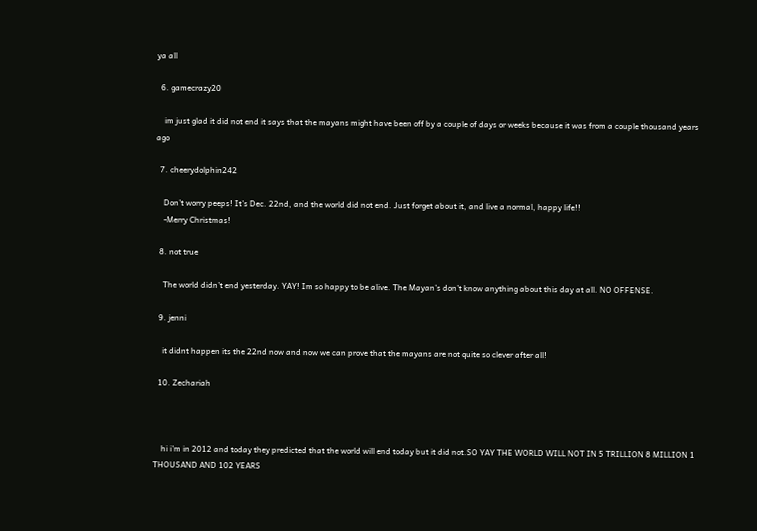ya all

  6. gamecrazy20

    im just glad it did not end it says that the mayans might have been off by a couple of days or weeks because it was from a couple thousand years ago

  7. cheerydolphin242

    Don’t worry peeps! It’s Dec. 22nd, and the world did not end. Just forget about it, and live a normal, happy life!!
    -Merry Christmas!

  8. not true

    The world didn’t end yesterday. YAY! Im so happy to be alive. The Mayan’s don’t know anything about this day at all. NO OFFENSE.

  9. jenni

    it didnt happen its the 22nd now and now we can prove that the mayans are not quite so clever after all!

  10. Zechariah



    hi i’m in 2012 and today they predicted that the world will end today but it did not.SO YAY THE WORLD WILL NOT IN 5 TRILLION 8 MILLION 1 THOUSAND AND 102 YEARS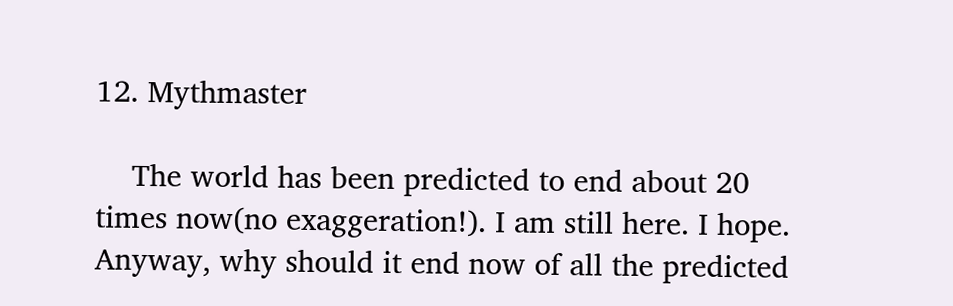12. Mythmaster

    The world has been predicted to end about 20 times now(no exaggeration!). I am still here. I hope. Anyway, why should it end now of all the predicted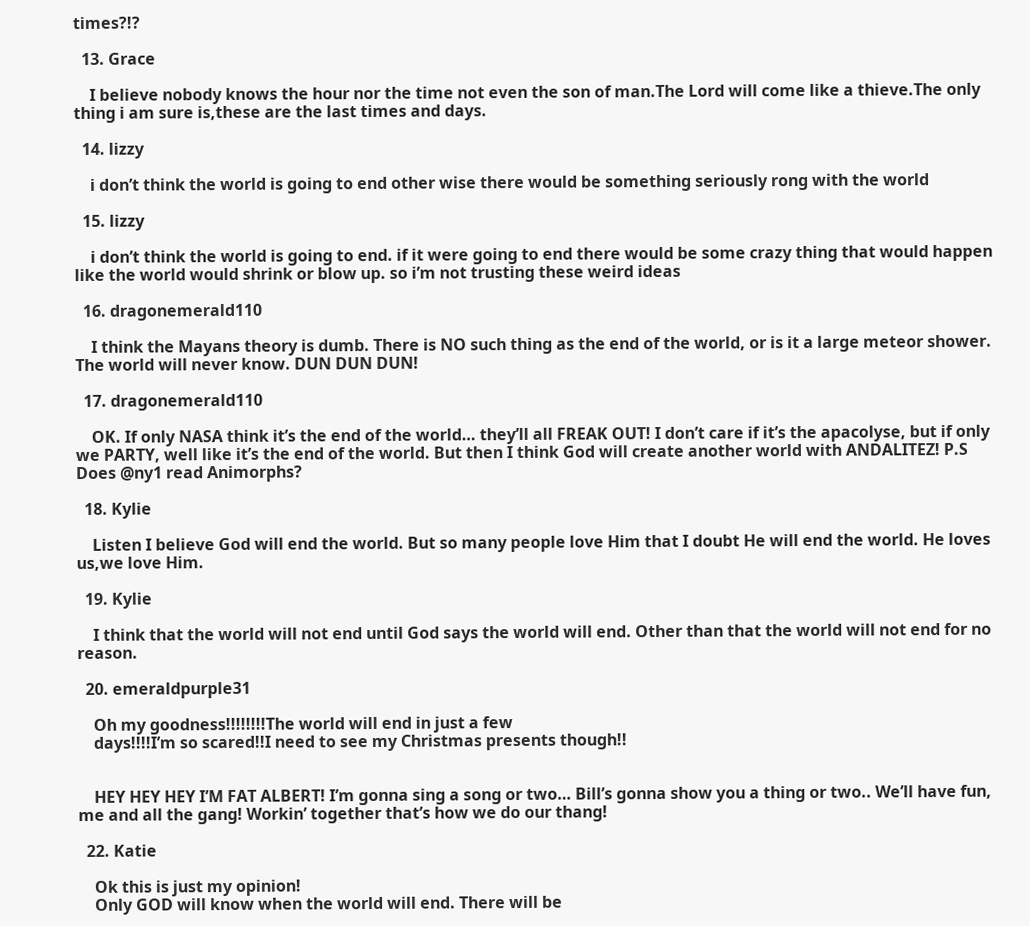times?!?

  13. Grace

    I believe nobody knows the hour nor the time not even the son of man.The Lord will come like a thieve.The only thing i am sure is,these are the last times and days.

  14. lizzy

    i don’t think the world is going to end other wise there would be something seriously rong with the world

  15. lizzy

    i don’t think the world is going to end. if it were going to end there would be some crazy thing that would happen like the world would shrink or blow up. so i’m not trusting these weird ideas

  16. dragonemerald110

    I think the Mayans theory is dumb. There is NO such thing as the end of the world, or is it a large meteor shower. The world will never know. DUN DUN DUN!

  17. dragonemerald110

    OK. If only NASA think it’s the end of the world… they’ll all FREAK OUT! I don’t care if it’s the apacolyse, but if only we PARTY, well like it’s the end of the world. But then I think God will create another world with ANDALITEZ! P.S Does @ny1 read Animorphs?

  18. Kylie

    Listen I believe God will end the world. But so many people love Him that I doubt He will end the world. He loves us,we love Him.

  19. Kylie

    I think that the world will not end until God says the world will end. Other than that the world will not end for no reason.

  20. emeraldpurple31

    Oh my goodness!!!!!!!!The world will end in just a few
    days!!!!I’m so scared!!I need to see my Christmas presents though!!


    HEY HEY HEY I’M FAT ALBERT! I’m gonna sing a song or two… Bill’s gonna show you a thing or two.. We’ll have fun, me and all the gang! Workin’ together that’s how we do our thang!

  22. Katie

    Ok this is just my opinion!
    Only GOD will know when the world will end. There will be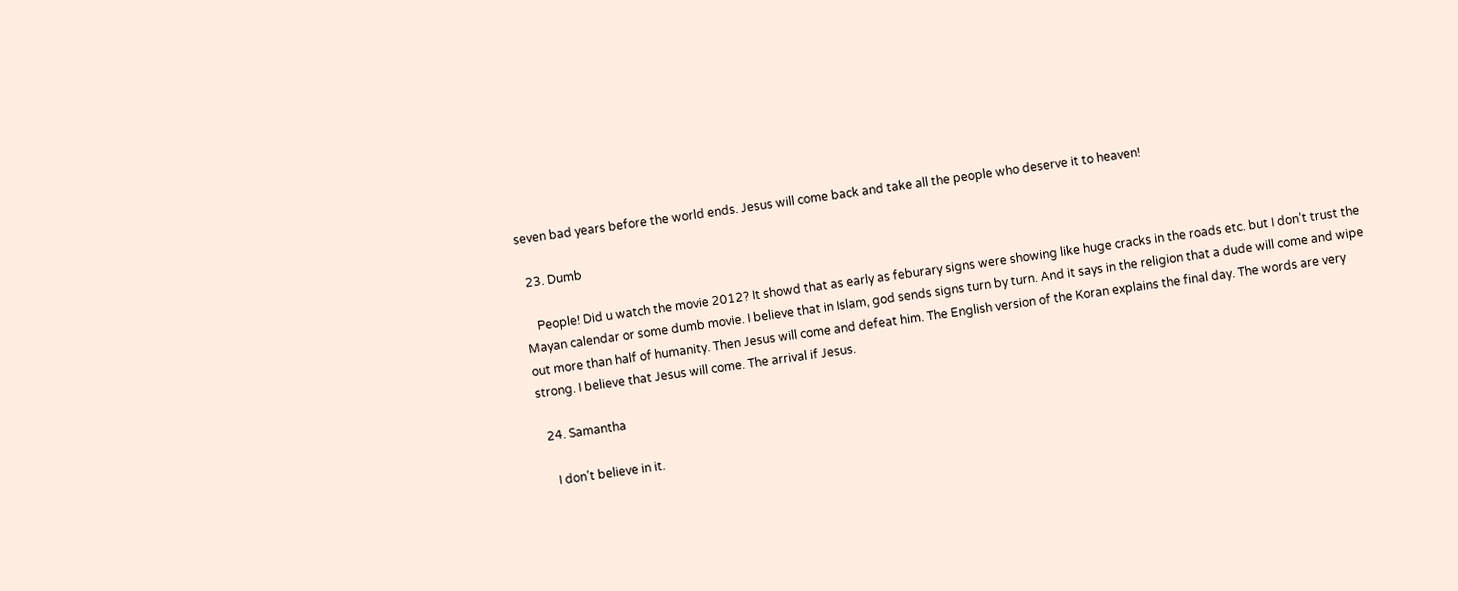seven bad years before the world ends. Jesus will come back and take all the people who deserve it to heaven!

  23. Dumb

    People! Did u watch the movie 2012? It showd that as early as feburary signs were showing like huge cracks in the roads etc. but I don’t trust the Mayan calendar or some dumb movie. I believe that in Islam, god sends signs turn by turn. And it says in the religion that a dude will come and wipe out more than half of humanity. Then Jesus will come and defeat him. The English version of the Koran explains the final day. The words are very strong. I believe that Jesus will come. The arrival if Jesus.

  24. Samantha

    I don’t believe in it.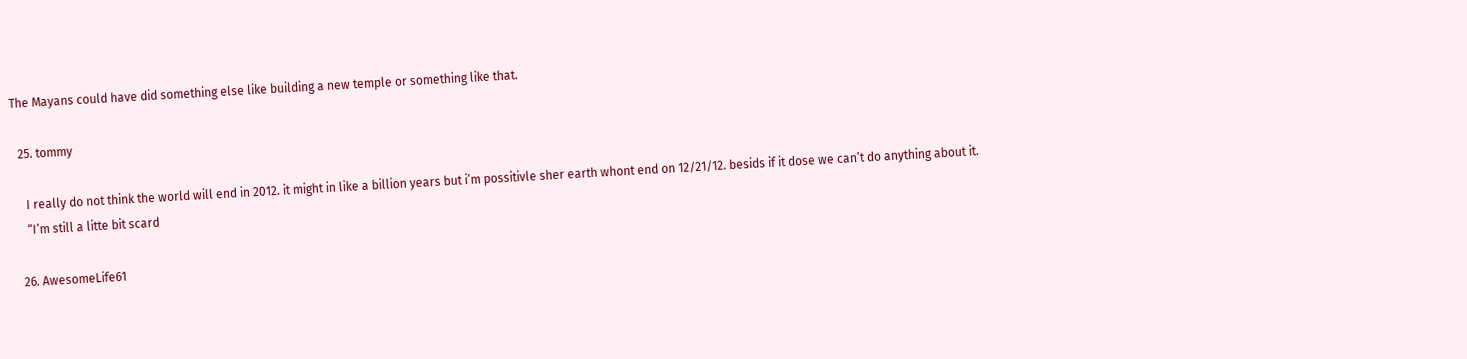The Mayans could have did something else like building a new temple or something like that.

  25. tommy

    I really do not think the world will end in 2012. it might in like a billion years but i’m possitivle sher earth whont end on 12/21/12. besids if it dose we can’t do anything about it.
    “I’m still a litte bit scard

  26. AwesomeLife61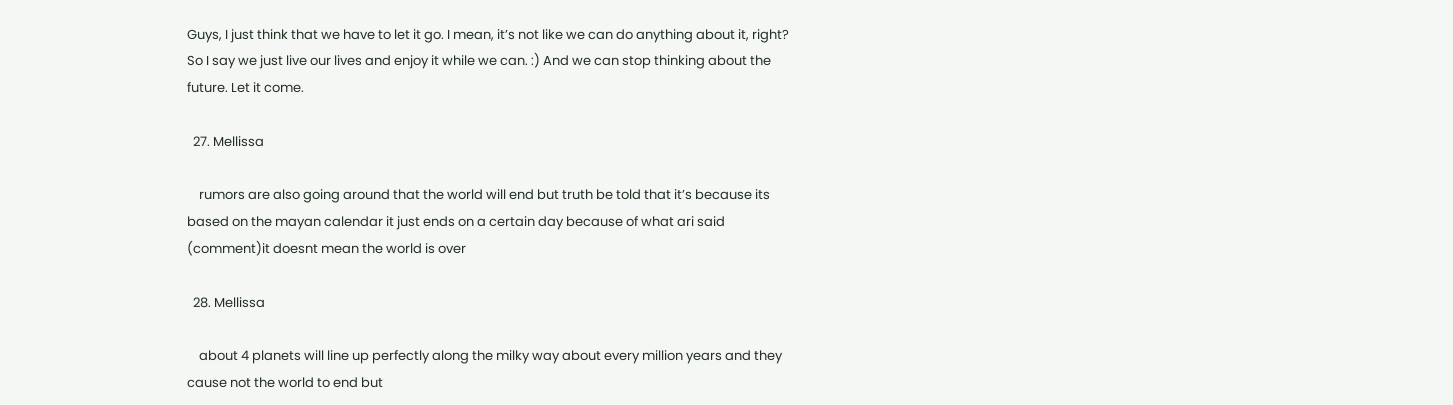Guys, I just think that we have to let it go. I mean, it’s not like we can do anything about it, right? So I say we just live our lives and enjoy it while we can. :) And we can stop thinking about the future. Let it come.

  27. Mellissa

    rumors are also going around that the world will end but truth be told that it’s because its based on the mayan calendar it just ends on a certain day because of what ari said (comment)it doesnt mean the world is over

  28. Mellissa

    about 4 planets will line up perfectly along the milky way about every million years and they cause not the world to end but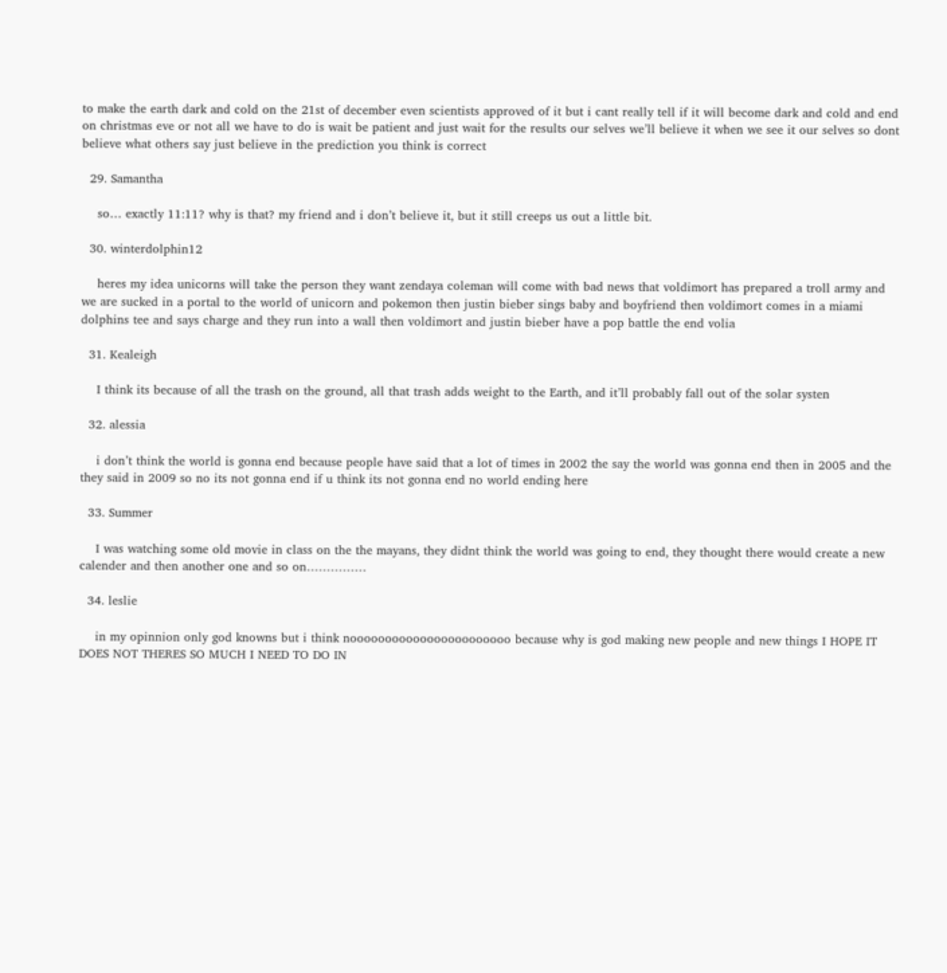to make the earth dark and cold on the 21st of december even scientists approved of it but i cant really tell if it will become dark and cold and end on christmas eve or not all we have to do is wait be patient and just wait for the results our selves we’ll believe it when we see it our selves so dont believe what others say just believe in the prediction you think is correct

  29. Samantha

    so… exactly 11:11? why is that? my friend and i don’t believe it, but it still creeps us out a little bit.

  30. winterdolphin12

    heres my idea unicorns will take the person they want zendaya coleman will come with bad news that voldimort has prepared a troll army and we are sucked in a portal to the world of unicorn and pokemon then justin bieber sings baby and boyfriend then voldimort comes in a miami dolphins tee and says charge and they run into a wall then voldimort and justin bieber have a pop battle the end volia

  31. Kealeigh

    I think its because of all the trash on the ground, all that trash adds weight to the Earth, and it’ll probably fall out of the solar systen

  32. alessia

    i don’t think the world is gonna end because people have said that a lot of times in 2002 the say the world was gonna end then in 2005 and the they said in 2009 so no its not gonna end if u think its not gonna end no world ending here

  33. Summer

    I was watching some old movie in class on the the mayans, they didnt think the world was going to end, they thought there would create a new calender and then another one and so on……………

  34. leslie

    in my opinnion only god knowns but i think nooooooooooooooooooooooo because why is god making new people and new things I HOPE IT DOES NOT THERES SO MUCH I NEED TO DO IN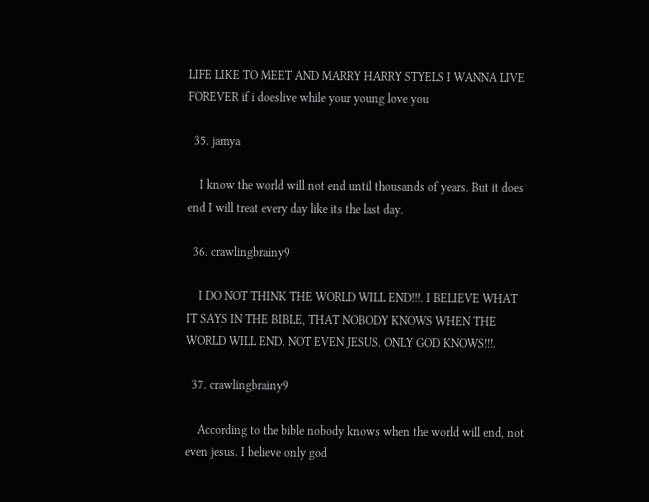LIFE LIKE TO MEET AND MARRY HARRY STYELS I WANNA LIVE FOREVER if i doeslive while your young love you

  35. jamya

    I know the world will not end until thousands of years. But it does end I will treat every day like its the last day.

  36. crawlingbrainy9

    I DO NOT THINK THE WORLD WILL END!!!. I BELIEVE WHAT IT SAYS IN THE BIBLE, THAT NOBODY KNOWS WHEN THE WORLD WILL END. NOT EVEN JESUS. ONLY GOD KNOWS!!!.

  37. crawlingbrainy9

    According to the bible nobody knows when the world will end, not even jesus. I believe only god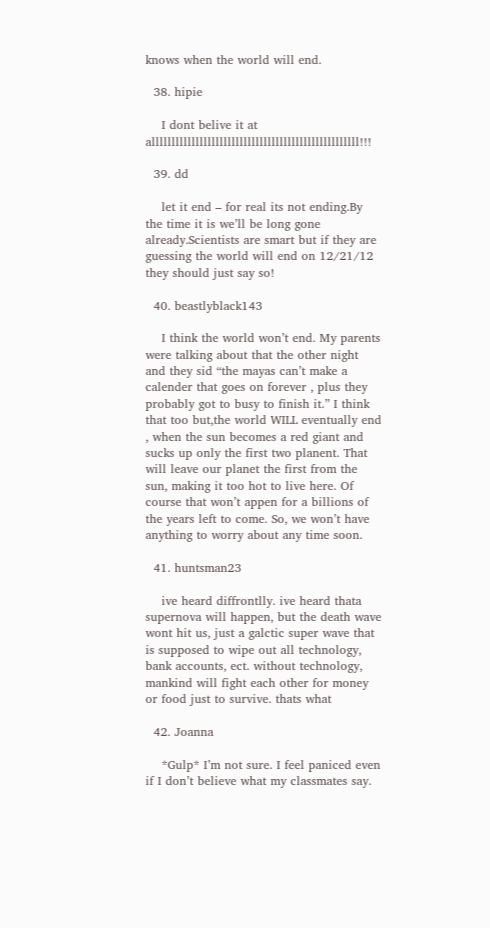knows when the world will end.

  38. hipie

    I dont belive it at allllllllllllllllllllllllllllllllllllllllllllllllllll!!!

  39. dd

    let it end – for real its not ending.By the time it is we’ll be long gone already.Scientists are smart but if they are guessing the world will end on 12/21/12 they should just say so!

  40. beastlyblack143

    I think the world won’t end. My parents were talking about that the other night and they sid “the mayas can’t make a calender that goes on forever , plus they probably got to busy to finish it.” I think that too but,the world WILL eventually end , when the sun becomes a red giant and sucks up only the first two planent. That will leave our planet the first from the sun, making it too hot to live here. Of course that won’t appen for a billions of the years left to come. So, we won’t have anything to worry about any time soon.

  41. huntsman23

    ive heard diffrontlly. ive heard thata supernova will happen, but the death wave wont hit us, just a galctic super wave that is supposed to wipe out all technology, bank accounts, ect. without technology, mankind will fight each other for money or food just to survive. thats what

  42. Joanna

    *Gulp* I’m not sure. I feel paniced even if I don’t believe what my classmates say.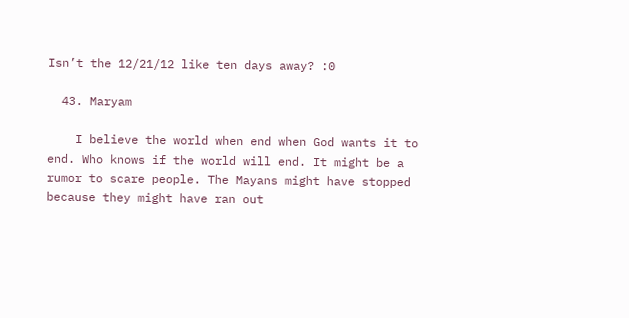Isn’t the 12/21/12 like ten days away? :0

  43. Maryam

    I believe the world when end when God wants it to end. Who knows if the world will end. It might be a rumor to scare people. The Mayans might have stopped because they might have ran out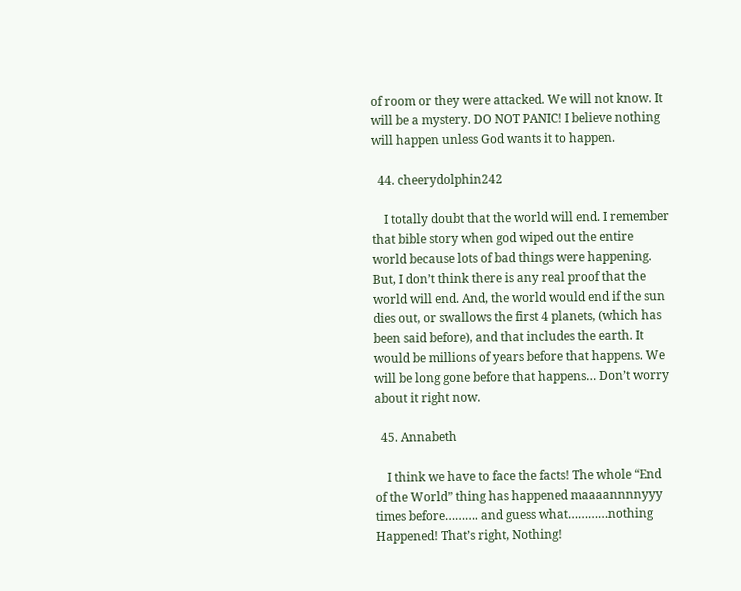of room or they were attacked. We will not know. It will be a mystery. DO NOT PANIC! I believe nothing will happen unless God wants it to happen.

  44. cheerydolphin242

    I totally doubt that the world will end. I remember that bible story when god wiped out the entire world because lots of bad things were happening. But, I don’t think there is any real proof that the world will end. And, the world would end if the sun dies out, or swallows the first 4 planets, (which has been said before), and that includes the earth. It would be millions of years before that happens. We will be long gone before that happens… Don’t worry about it right now.

  45. Annabeth

    I think we have to face the facts! The whole “End of the World” thing has happened maaaannnnyyy times before………. and guess what…………nothing Happened! That’s right, Nothing!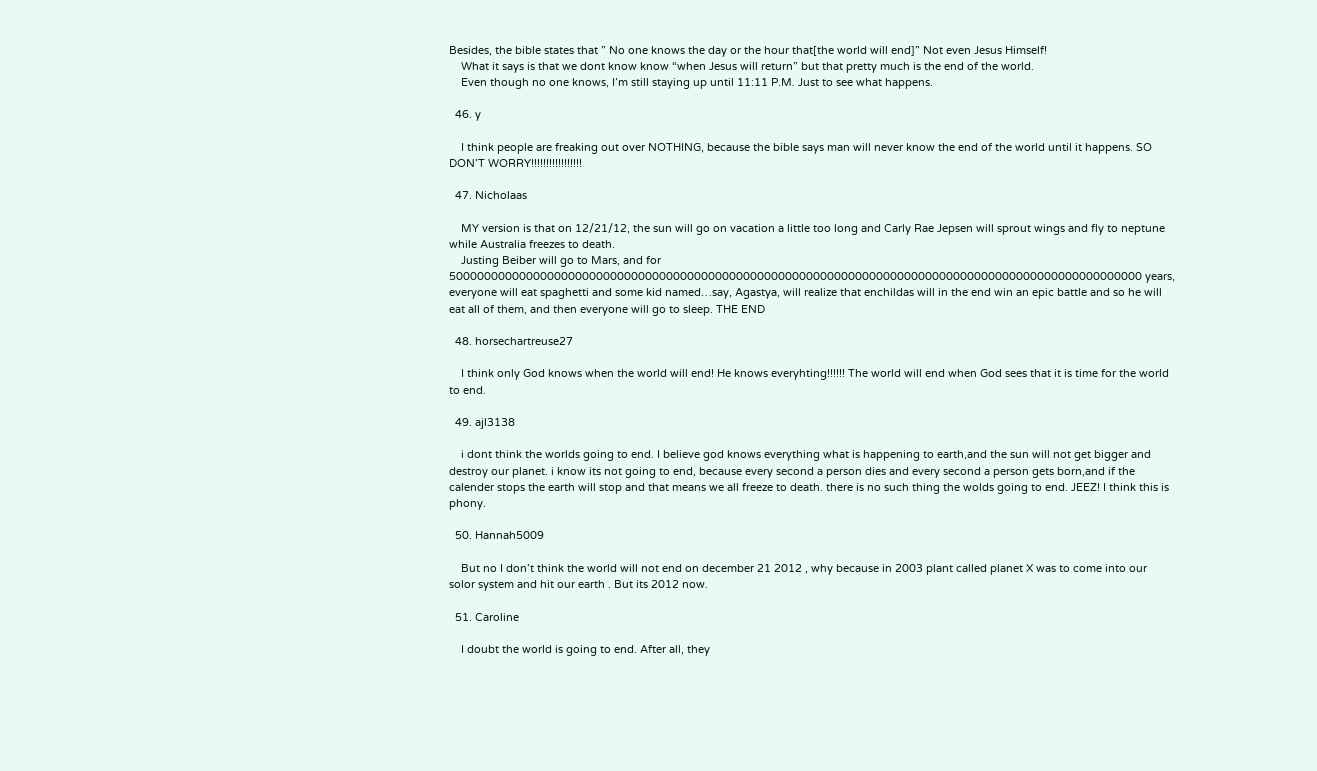Besides, the bible states that ” No one knows the day or the hour that[the world will end]” Not even Jesus Himself!
    What it says is that we dont know know “when Jesus will return” but that pretty much is the end of the world.
    Even though no one knows, I’m still staying up until 11:11 P.M. Just to see what happens.

  46. y

    I think people are freaking out over NOTHING, because the bible says man will never know the end of the world until it happens. SO DON’T WORRY!!!!!!!!!!!!!!!!!

  47. Nicholaas

    MY version is that on 12/21/12, the sun will go on vacation a little too long and Carly Rae Jepsen will sprout wings and fly to neptune while Australia freezes to death.
    Justing Beiber will go to Mars, and for 500000000000000000000000000000000000000000000000000000000000000000000000000000000000000000000000000 years, everyone will eat spaghetti and some kid named…say, Agastya, will realize that enchildas will in the end win an epic battle and so he will eat all of them, and then everyone will go to sleep. THE END

  48. horsechartreuse27

    I think only God knows when the world will end! He knows everyhting!!!!!! The world will end when God sees that it is time for the world to end.

  49. ajl3138

    i dont think the worlds going to end. I believe god knows everything what is happening to earth,and the sun will not get bigger and destroy our planet. i know its not going to end, because every second a person dies and every second a person gets born,and if the calender stops the earth will stop and that means we all freeze to death. there is no such thing the wolds going to end. JEEZ! I think this is phony.

  50. Hannah5009

    But no I don’t think the world will not end on december 21 2012 , why because in 2003 plant called planet X was to come into our solor system and hit our earth . But its 2012 now.

  51. Caroline

    I doubt the world is going to end. After all, they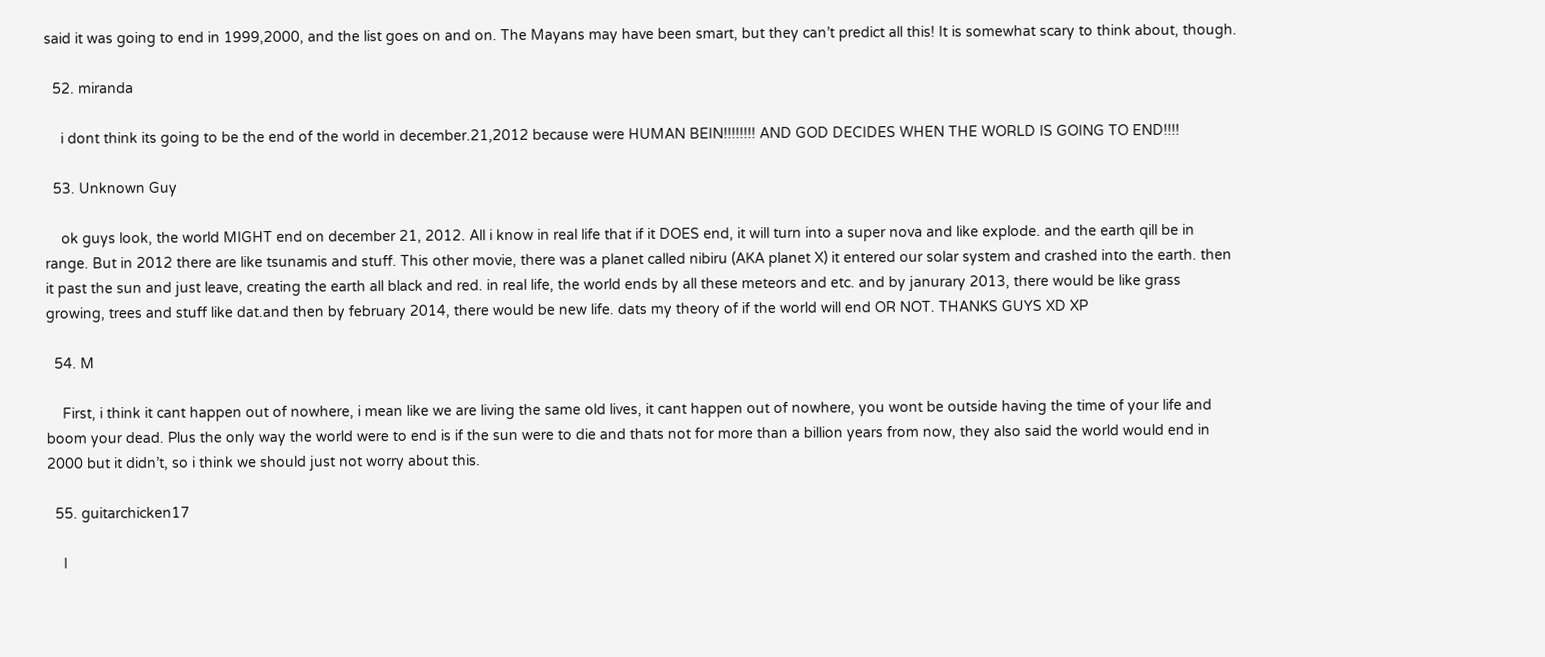said it was going to end in 1999,2000, and the list goes on and on. The Mayans may have been smart, but they can’t predict all this! It is somewhat scary to think about, though.

  52. miranda

    i dont think its going to be the end of the world in december.21,2012 because were HUMAN BEIN!!!!!!!! AND GOD DECIDES WHEN THE WORLD IS GOING TO END!!!!

  53. Unknown Guy

    ok guys look, the world MIGHT end on december 21, 2012. All i know in real life that if it DOES end, it will turn into a super nova and like explode. and the earth qill be in range. But in 2012 there are like tsunamis and stuff. This other movie, there was a planet called nibiru (AKA planet X) it entered our solar system and crashed into the earth. then it past the sun and just leave, creating the earth all black and red. in real life, the world ends by all these meteors and etc. and by janurary 2013, there would be like grass growing, trees and stuff like dat.and then by february 2014, there would be new life. dats my theory of if the world will end OR NOT. THANKS GUYS XD XP

  54. M

    First, i think it cant happen out of nowhere, i mean like we are living the same old lives, it cant happen out of nowhere, you wont be outside having the time of your life and boom your dead. Plus the only way the world were to end is if the sun were to die and thats not for more than a billion years from now, they also said the world would end in 2000 but it didn’t, so i think we should just not worry about this.

  55. guitarchicken17

    I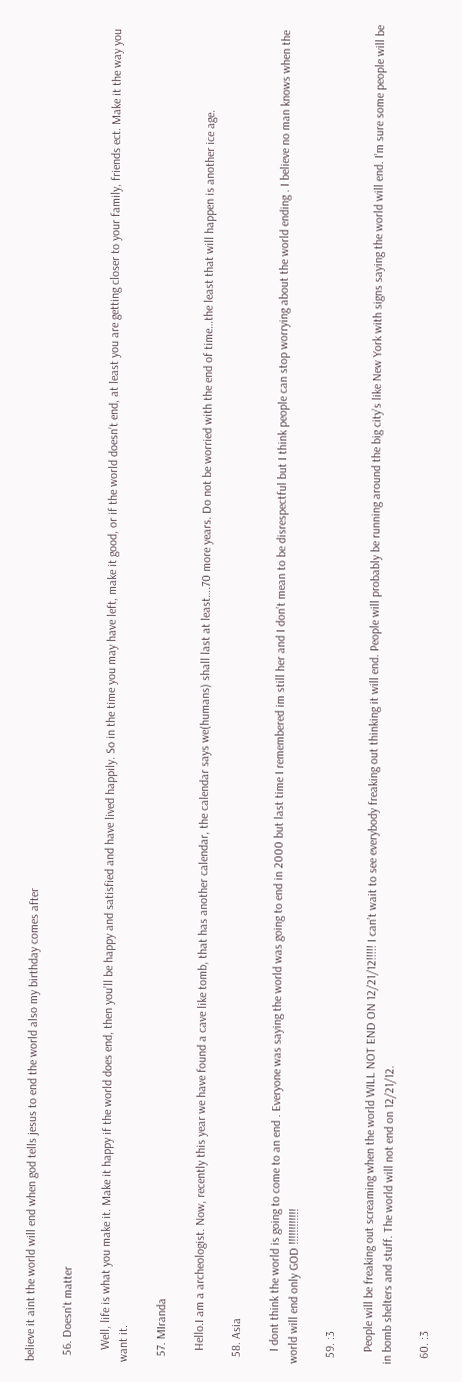believe it aint the world will end when god tells jesus to end the world also my birthday comes after

  56. Doesn't matter

    Well, life is what you make it. Make it happy if the world does end, then you’ll be happy and satisfied and have lived happily. So in the time you may have left, make it good, or if the world doesn’t end, at least you are getting closer to your family, friends ect. Make it the way you want it.

  57. MIranda

    Hello.I am a archeologist. Now, recently this year we have found a cave like tomb, that has another calendar, the calendar says we(humans) shall last at least….70 more years. Do not be worried with the end of time…the least that will happen is another ice age.

  58. Asia

    I dont think the world is going to come to an end . Everyone was saying the world was going to end in 2000 but last time I remembered im still her and I don’t mean to be disrespectful but I think people can stop worrying about the world ending . I believe no man knows when the world will end only GOD !!!!!!!!!!!!

  59. :3

    People will be freaking out screaming when the world WILL NOT END ON 12/21/12!!!!! I can’t wait to see everybody freaking out thinking it will end. People will probably be running around the big city’s like New York with signs saying the world will end. I’m sure some people will be in bomb shelters and stuff. The world will not end on 12/21/12.

  60. :3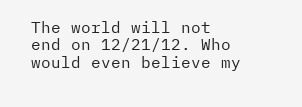The world will not end on 12/21/12. Who would even believe my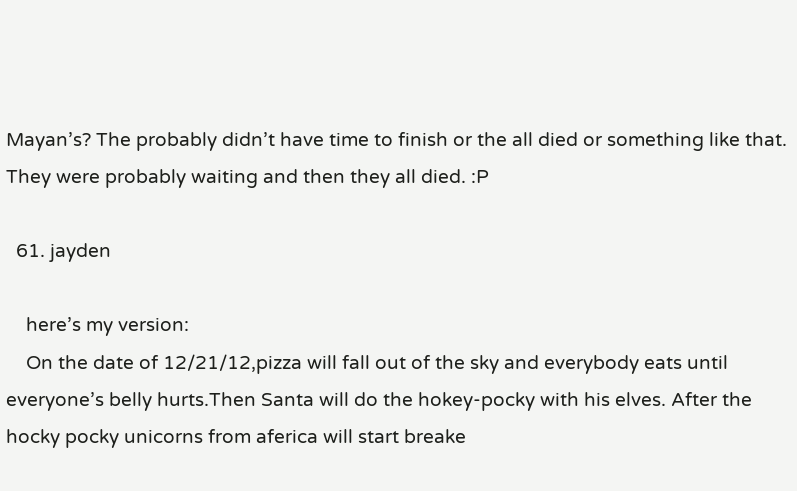Mayan’s? The probably didn’t have time to finish or the all died or something like that. They were probably waiting and then they all died. :P

  61. jayden

    here’s my version:
    On the date of 12/21/12,pizza will fall out of the sky and everybody eats until everyone’s belly hurts.Then Santa will do the hokey-pocky with his elves. After the hocky pocky unicorns from aferica will start breake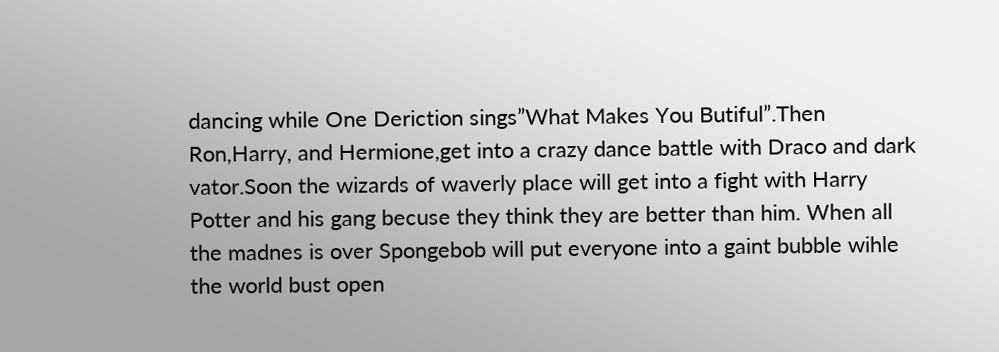dancing while One Deriction sings”What Makes You Butiful”.Then Ron,Harry, and Hermione,get into a crazy dance battle with Draco and dark vator.Soon the wizards of waverly place will get into a fight with Harry Potter and his gang becuse they think they are better than him. When all the madnes is over Spongebob will put everyone into a gaint bubble wihle the world bust open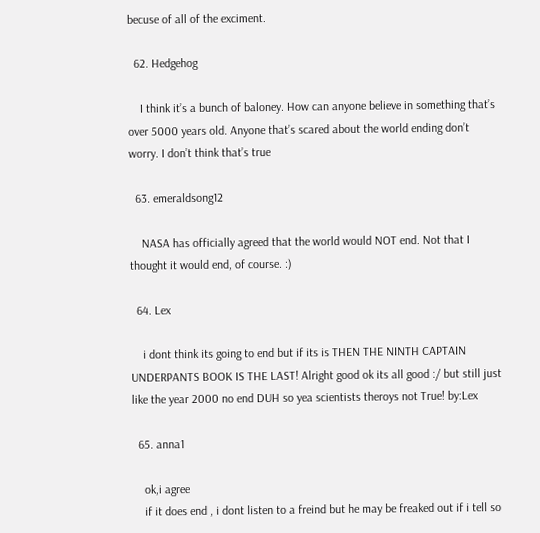becuse of all of the exciment.

  62. Hedgehog

    I think it’s a bunch of baloney. How can anyone believe in something that’s over 5000 years old. Anyone that’s scared about the world ending don’t worry. I don’t think that’s true

  63. emeraldsong12

    NASA has officially agreed that the world would NOT end. Not that I thought it would end, of course. :)

  64. Lex

    i dont think its going to end but if its is THEN THE NINTH CAPTAIN UNDERPANTS BOOK IS THE LAST! Alright good ok its all good :/ but still just like the year 2000 no end DUH so yea scientists theroys not True! by:Lex

  65. anna1

    ok,i agree
    if it does end , i dont listen to a freind but he may be freaked out if i tell so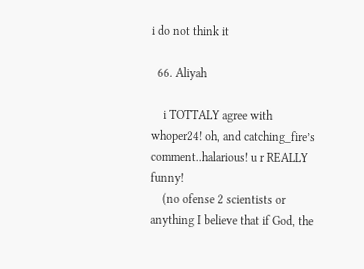i do not think it

  66. Aliyah

    i TOTTALY agree with whoper24! oh, and catching_fire’s comment..halarious! u r REALLY funny!
    (no ofense 2 scientists or anything I believe that if God, the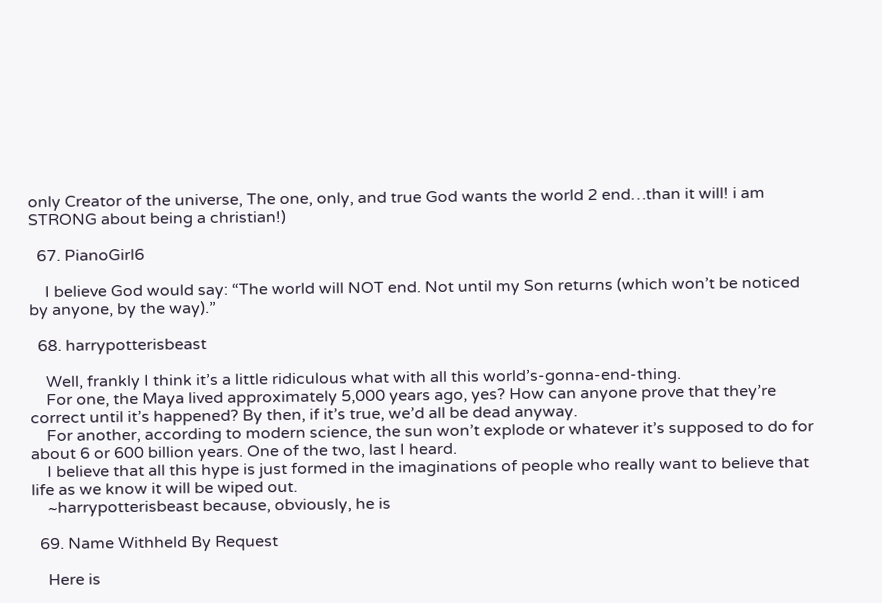only Creator of the universe, The one, only, and true God wants the world 2 end…than it will! i am STRONG about being a christian!)

  67. PianoGirl6

    I believe God would say: “The world will NOT end. Not until my Son returns (which won’t be noticed by anyone, by the way).”

  68. harrypotterisbeast

    Well, frankly I think it’s a little ridiculous what with all this world’s-gonna-end-thing.
    For one, the Maya lived approximately 5,000 years ago, yes? How can anyone prove that they’re correct until it’s happened? By then, if it’s true, we’d all be dead anyway.
    For another, according to modern science, the sun won’t explode or whatever it’s supposed to do for about 6 or 600 billion years. One of the two, last I heard.
    I believe that all this hype is just formed in the imaginations of people who really want to believe that life as we know it will be wiped out.
    ~harrypotterisbeast because, obviously, he is

  69. Name Withheld By Request

    Here is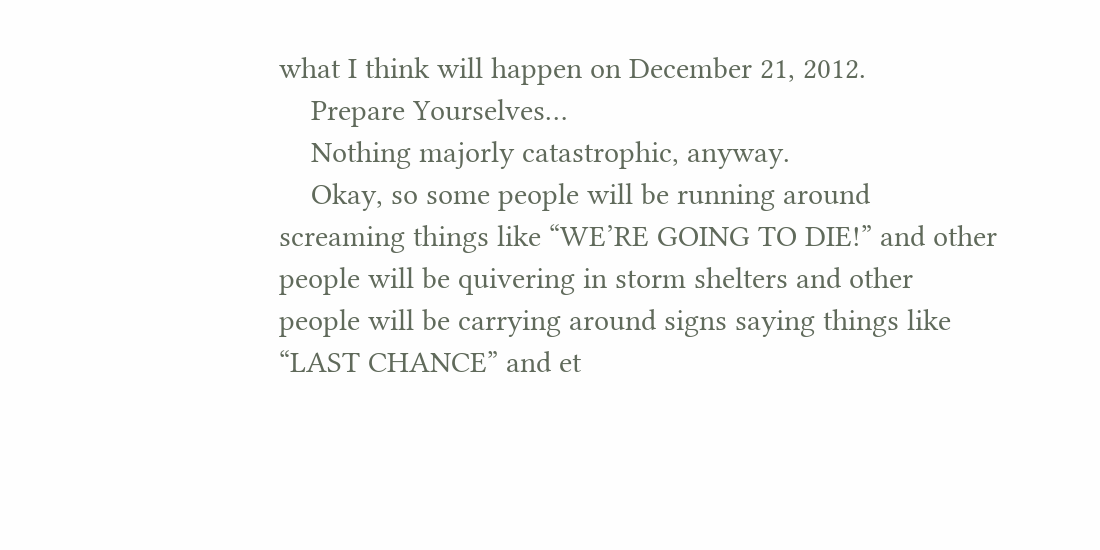what I think will happen on December 21, 2012.
    Prepare Yourselves…
    Nothing majorly catastrophic, anyway.
    Okay, so some people will be running around screaming things like “WE’RE GOING TO DIE!” and other people will be quivering in storm shelters and other people will be carrying around signs saying things like “LAST CHANCE” and et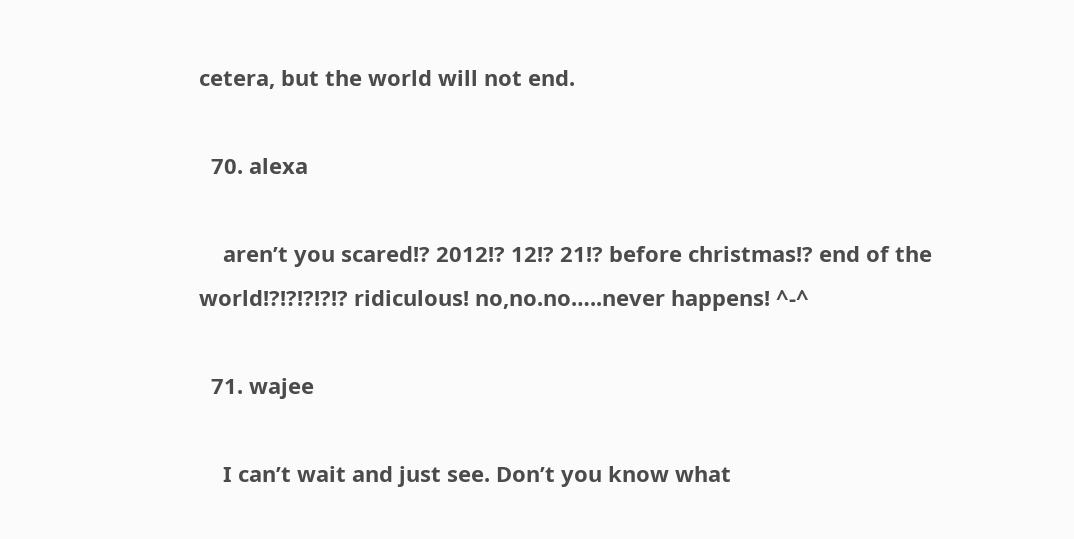cetera, but the world will not end.

  70. alexa

    aren’t you scared!? 2012!? 12!? 21!? before christmas!? end of the world!?!?!?!?!? ridiculous! no,no.no…..never happens! ^-^

  71. wajee

    I can’t wait and just see. Don’t you know what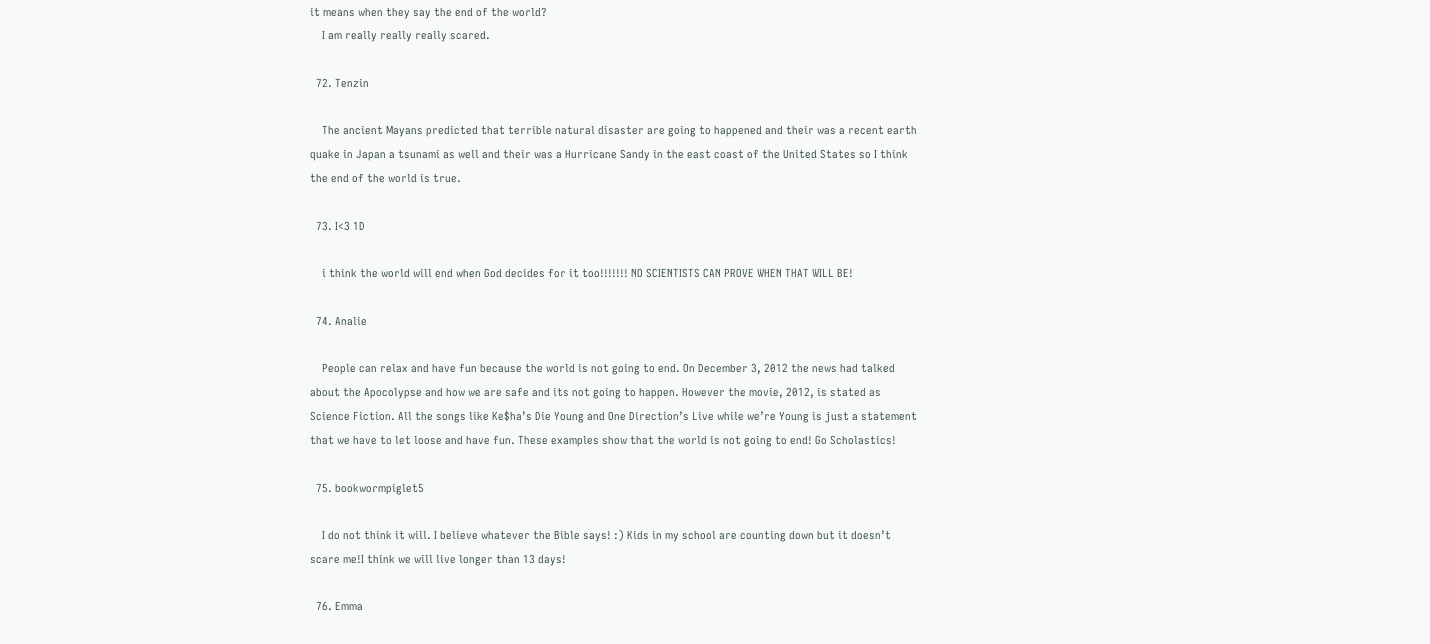it means when they say the end of the world?
    I am really really really scared.

  72. Tenzin

    The ancient Mayans predicted that terrible natural disaster are going to happened and their was a recent earth quake in Japan a tsunami as well and their was a Hurricane Sandy in the east coast of the United States so I think the end of the world is true.

  73. I<3 1D

    i think the world will end when God decides for it too!!!!!!! NO SCIENTISTS CAN PROVE WHEN THAT WILL BE!

  74. Analie

    People can relax and have fun because the world is not going to end. On December 3, 2012 the news had talked about the Apocolypse and how we are safe and its not going to happen. However the movie, 2012, is stated as Science Fiction. All the songs like Ke$ha’s Die Young and One Direction’s Live while we’re Young is just a statement that we have to let loose and have fun. These examples show that the world is not going to end! Go Scholastics!

  75. bookwormpiglet5

    I do not think it will. I believe whatever the Bible says! :) Kids in my school are counting down but it doesn’t scare me!I think we will live longer than 13 days!

  76. Emma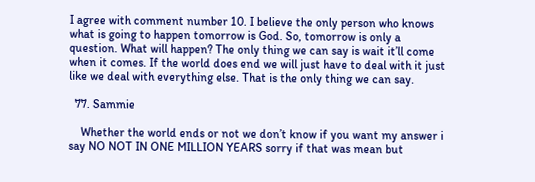I agree with comment number 10. I believe the only person who knows what is going to happen tomorrow is God. So, tomorrow is only a question. What will happen? The only thing we can say is wait it’ll come when it comes. If the world does end we will just have to deal with it just like we deal with everything else. That is the only thing we can say.

  77. Sammie

    Whether the world ends or not we don’t know if you want my answer i say NO NOT IN ONE MILLION YEARS sorry if that was mean but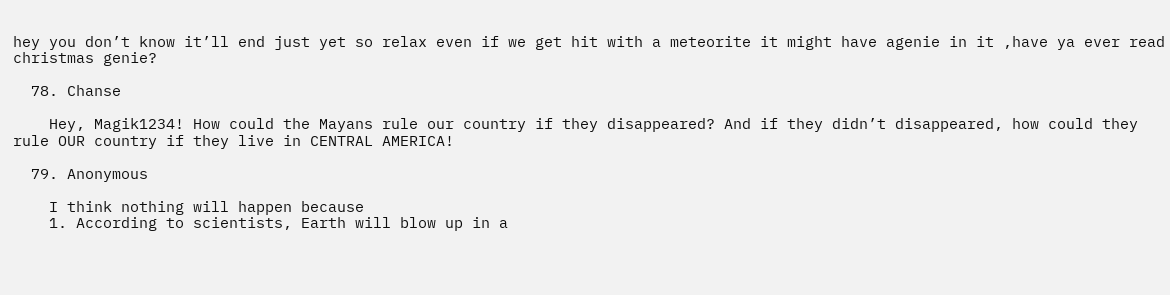hey you don’t know it’ll end just yet so relax even if we get hit with a meteorite it might have agenie in it ,have ya ever read christmas genie?

  78. Chanse

    Hey, Magik1234! How could the Mayans rule our country if they disappeared? And if they didn’t disappeared, how could they rule OUR country if they live in CENTRAL AMERICA!

  79. Anonymous

    I think nothing will happen because
    1. According to scientists, Earth will blow up in a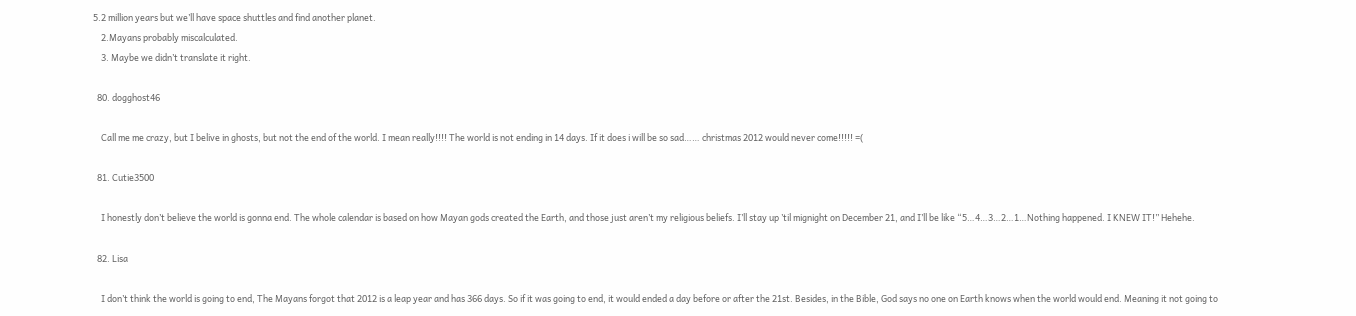5.2 million years but we’ll have space shuttles and find another planet.
    2.Mayans probably miscalculated.
    3. Maybe we didn’t translate it right.

  80. dogghost46

    Call me me crazy, but I belive in ghosts, but not the end of the world. I mean really!!!! The world is not ending in 14 days. If it does i will be so sad…… christmas 2012 would never come!!!!! =(

  81. Cutie3500

    I honestly don’t believe the world is gonna end. The whole calendar is based on how Mayan gods created the Earth, and those just aren’t my religious beliefs. I’ll stay up ’til mignight on December 21, and I’ll be like “5…4…3…2…1…Nothing happened. I KNEW IT!” Hehehe.

  82. Lisa

    I don’t think the world is going to end, The Mayans forgot that 2012 is a leap year and has 366 days. So if it was going to end, it would ended a day before or after the 21st. Besides, in the Bible, God says no one on Earth knows when the world would end. Meaning it not going to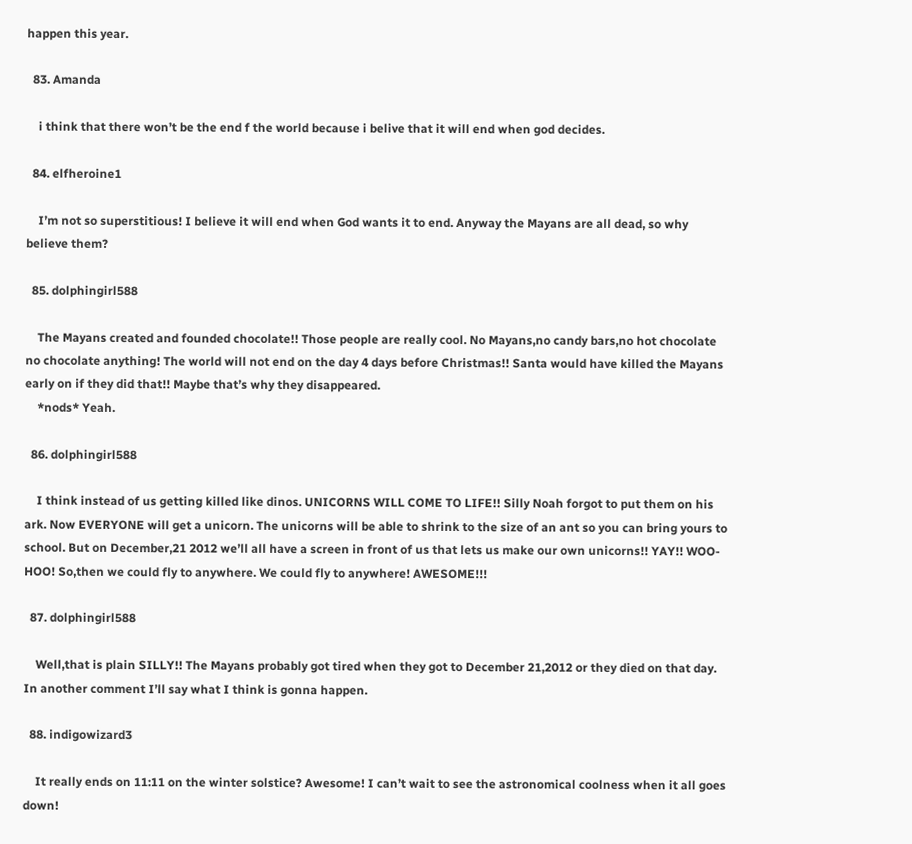happen this year.

  83. Amanda

    i think that there won’t be the end f the world because i belive that it will end when god decides.

  84. elfheroine1

    I’m not so superstitious! I believe it will end when God wants it to end. Anyway the Mayans are all dead, so why believe them?

  85. dolphingirl588

    The Mayans created and founded chocolate!! Those people are really cool. No Mayans,no candy bars,no hot chocolate no chocolate anything! The world will not end on the day 4 days before Christmas!! Santa would have killed the Mayans early on if they did that!! Maybe that’s why they disappeared.
    *nods* Yeah.

  86. dolphingirl588

    I think instead of us getting killed like dinos. UNICORNS WILL COME TO LIFE!! Silly Noah forgot to put them on his ark. Now EVERYONE will get a unicorn. The unicorns will be able to shrink to the size of an ant so you can bring yours to school. But on December,21 2012 we’ll all have a screen in front of us that lets us make our own unicorns!! YAY!! WOO-HOO! So,then we could fly to anywhere. We could fly to anywhere! AWESOME!!!

  87. dolphingirl588

    Well,that is plain SILLY!! The Mayans probably got tired when they got to December 21,2012 or they died on that day. In another comment I’ll say what I think is gonna happen.

  88. indigowizard3

    It really ends on 11:11 on the winter solstice? Awesome! I can’t wait to see the astronomical coolness when it all goes down!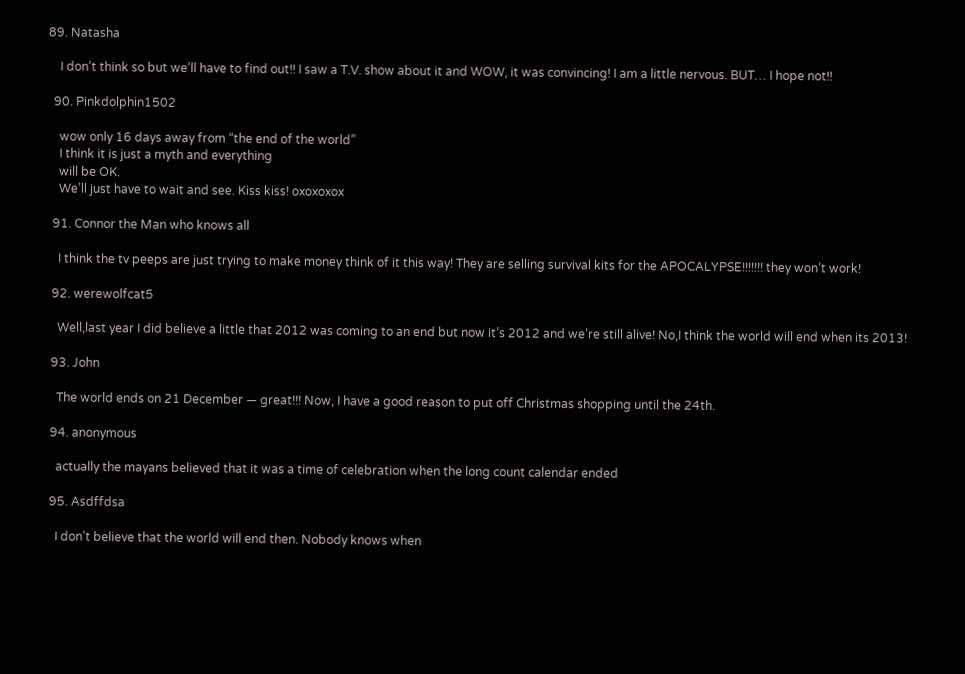89. Natasha

    I don’t think so but we’ll have to find out!! I saw a T.V. show about it and WOW, it was convincing! I am a little nervous. BUT… I hope not!!

  90. Pinkdolphin1502

    wow only 16 days away from “the end of the world”
    I think it is just a myth and everything
    will be OK.
    We’ll just have to wait and see. Kiss kiss! oxoxoxox

  91. Connor the Man who knows all

    I think the tv peeps are just trying to make money think of it this way! They are selling survival kits for the APOCALYPSE!!!!!!! they won’t work!

  92. werewolfcat5

    Well,last year I did believe a little that 2012 was coming to an end but now it’s 2012 and we’re still alive! No,I think the world will end when its 2013!

  93. John

    The world ends on 21 December — great!!! Now, I have a good reason to put off Christmas shopping until the 24th.

  94. anonymous

    actually the mayans believed that it was a time of celebration when the long count calendar ended

  95. Asdffdsa

    I don’t believe that the world will end then. Nobody knows when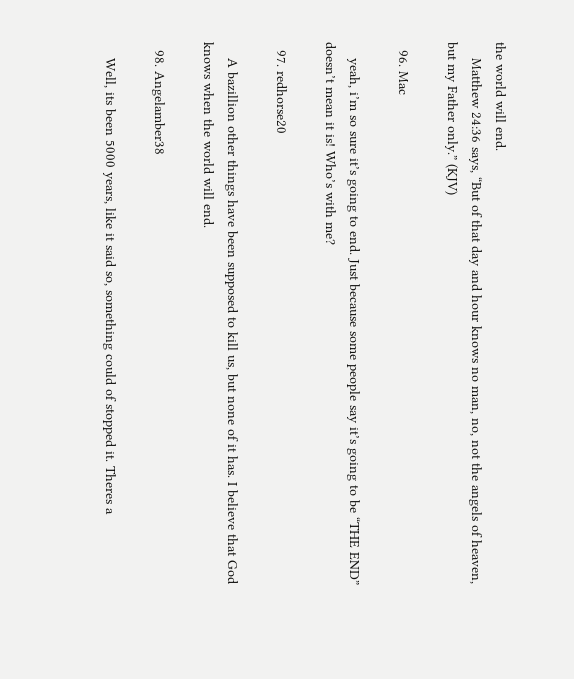the world will end.
    Matthew 24:36 says, “But of that day and hour knows no man, no, not the angels of heaven, but my Father only.” (KJV)

  96. Mac

    yeah, i’m so sure it’s going to end. Just because some people say it’s going to be “THE END” doesn’t mean it is! Who’s with me?

  97. redhorse20

    A bazillion other things have been supposed to kill us, but none of it has. I believe that God knows when the world will end.

  98. Angelamber38

    Well, its been 5000 years, like it said so, something could of stopped it. Theres a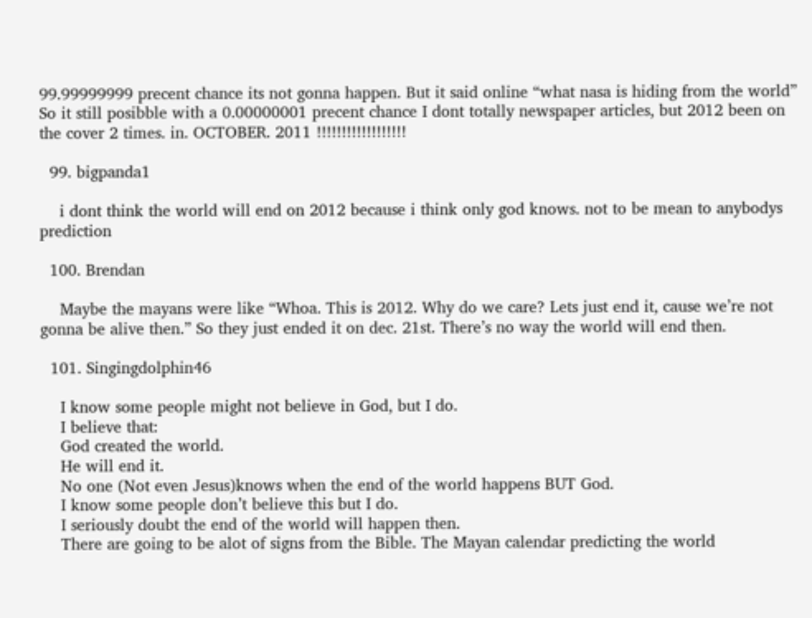99.99999999 precent chance its not gonna happen. But it said online “what nasa is hiding from the world” So it still posibble with a 0.00000001 precent chance I dont totally newspaper articles, but 2012 been on the cover 2 times. in. OCTOBER. 2011 !!!!!!!!!!!!!!!!!!

  99. bigpanda1

    i dont think the world will end on 2012 because i think only god knows. not to be mean to anybodys prediction

  100. Brendan

    Maybe the mayans were like “Whoa. This is 2012. Why do we care? Lets just end it, cause we’re not gonna be alive then.” So they just ended it on dec. 21st. There’s no way the world will end then.

  101. Singingdolphin46

    I know some people might not believe in God, but I do.
    I believe that:
    God created the world.
    He will end it.
    No one (Not even Jesus)knows when the end of the world happens BUT God.
    I know some people don’t believe this but I do.
    I seriously doubt the end of the world will happen then.
    There are going to be alot of signs from the Bible. The Mayan calendar predicting the world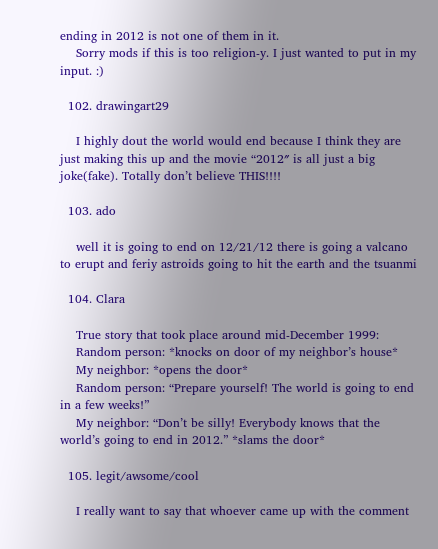ending in 2012 is not one of them in it.
    Sorry mods if this is too religion-y. I just wanted to put in my input. :)

  102. drawingart29

    I highly dout the world would end because I think they are just making this up and the movie “2012″ is all just a big joke(fake). Totally don’t believe THIS!!!!

  103. ado

    well it is going to end on 12/21/12 there is going a valcano to erupt and feriy astroids going to hit the earth and the tsuanmi

  104. Clara

    True story that took place around mid-December 1999:
    Random person: *knocks on door of my neighbor’s house*
    My neighbor: *opens the door*
    Random person: “Prepare yourself! The world is going to end in a few weeks!”
    My neighbor: “Don’t be silly! Everybody knows that the world’s going to end in 2012.” *slams the door*

  105. legit/awsome/cool

    I really want to say that whoever came up with the comment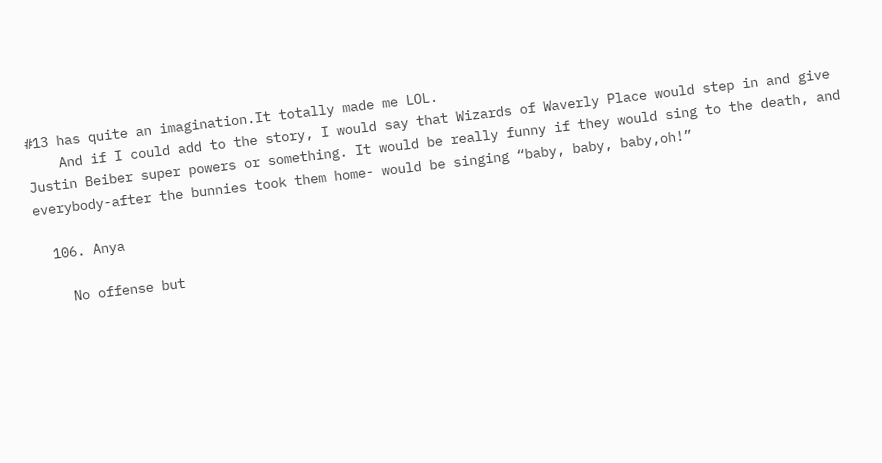#13 has quite an imagination.It totally made me LOL.
    And if I could add to the story, I would say that Wizards of Waverly Place would step in and give Justin Beiber super powers or something. It would be really funny if they would sing to the death, and everybody-after the bunnies took them home- would be singing “baby, baby, baby,oh!”

  106. Anya

    No offense but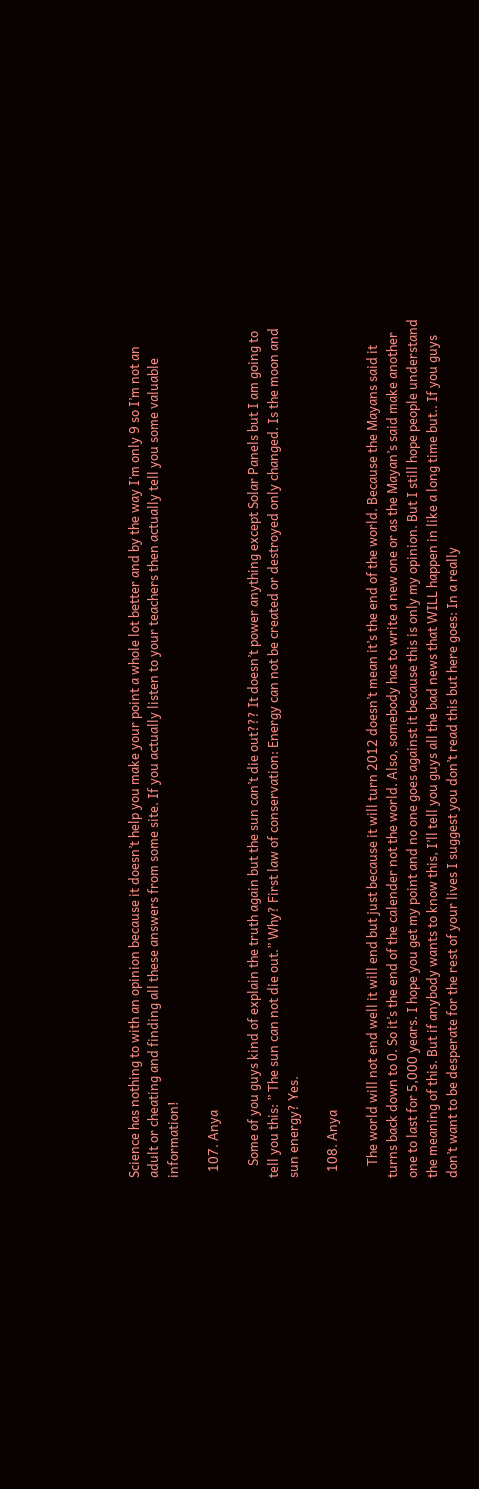Science has nothing to with an opinion because it doesn’t help you make your point a whole lot better and by the way I’m only 9 so I’m not an adult or cheating and finding all these answers from some site. If you actually listen to your teachers then actually tell you some valuable information!

  107. Anya

    Some of you guys kind of explain the truth again but the sun can’t die out??? It doesn’t power anything except Solar Panels but I am going to tell you this: ” The sun can not die out.” Why? First law of conservation: Energy can not be created or destroyed only changed. Is the moon and sun energy? Yes.

  108. Anya

    The world will not end well it will end but just because it will turn 2012 doesn’t mean it’s the end of the world. Because the Mayans said it turns back down to 0. So it’s the end of the calender not the world. Also, somebody has to write a new one or as the Mayan’s said make another one to last for 5,000 years. I hope you get my point and no one goes against it because this is only my opinion. But I still hope people understand the meaning of this. But if anybody wants to know this, I’ll tell you guys all the bad news that WILL happen in like a long time but.. If you guys don’t want to be desperate for the rest of your lives I suggest you don’t read this but here goes: In a really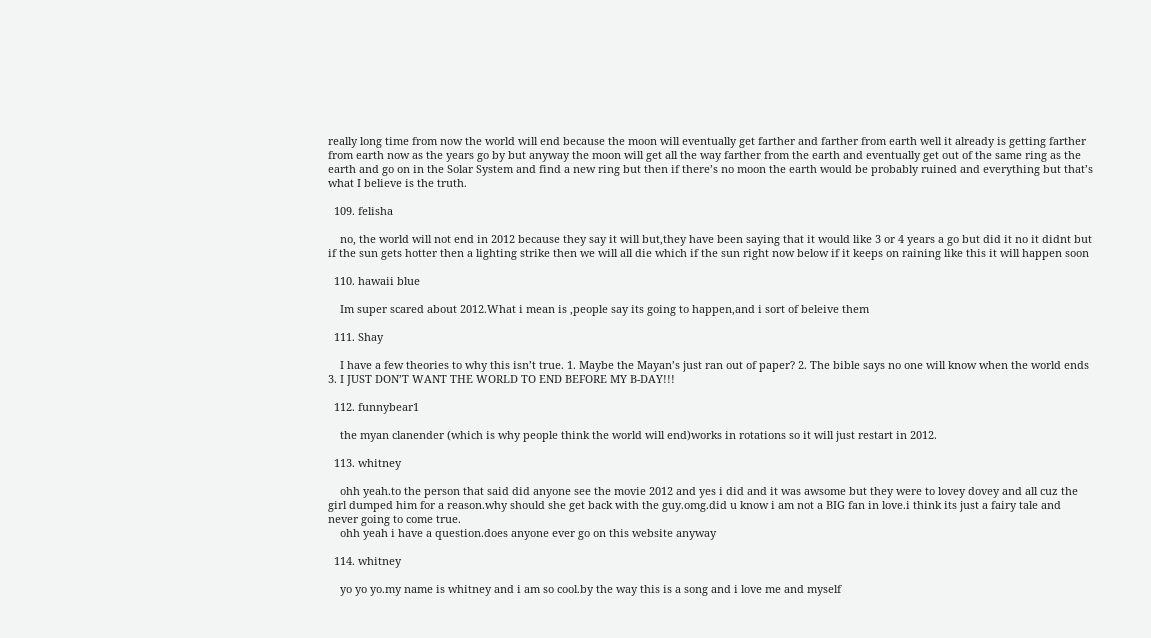really long time from now the world will end because the moon will eventually get farther and farther from earth well it already is getting farther from earth now as the years go by but anyway the moon will get all the way farther from the earth and eventually get out of the same ring as the earth and go on in the Solar System and find a new ring but then if there’s no moon the earth would be probably ruined and everything but that’s what I believe is the truth.

  109. felisha

    no, the world will not end in 2012 because they say it will but,they have been saying that it would like 3 or 4 years a go but did it no it didnt but if the sun gets hotter then a lighting strike then we will all die which if the sun right now below if it keeps on raining like this it will happen soon

  110. hawaii blue

    Im super scared about 2012.What i mean is ,people say its going to happen,and i sort of beleive them

  111. Shay

    I have a few theories to why this isn’t true. 1. Maybe the Mayan’s just ran out of paper? 2. The bible says no one will know when the world ends 3. I JUST DON’T WANT THE WORLD TO END BEFORE MY B-DAY!!!

  112. funnybear1

    the myan clanender (which is why people think the world will end)works in rotations so it will just restart in 2012.

  113. whitney

    ohh yeah.to the person that said did anyone see the movie 2012 and yes i did and it was awsome but they were to lovey dovey and all cuz the girl dumped him for a reason.why should she get back with the guy.omg.did u know i am not a BIG fan in love.i think its just a fairy tale and never going to come true.
    ohh yeah i have a question.does anyone ever go on this website anyway

  114. whitney

    yo yo yo.my name is whitney and i am so cool.by the way this is a song and i love me and myself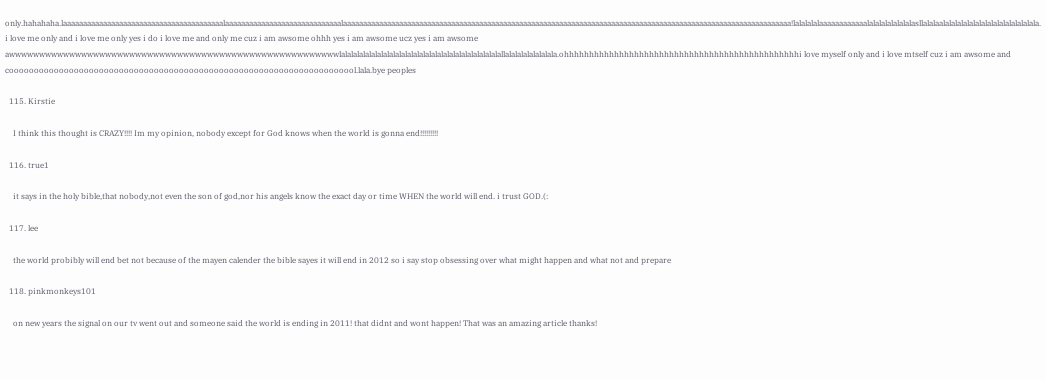only.hahahaha.laaaaaaaaaaaaaaaaaaaaaaaaaaaaaaaaaaaaaaaalaaaaaaaaaaaaaaaaaaaaaaaaaaaaalaaaaaaaaaaaaaaaaaaaaaaaaaaaaaaaaaaaaaaaaaaaaaaaaaaaaaaaaaaaaaaaaaaaaaaaaaaaaaaaaaaaaaaaaaaaaaaaaaaaaaaaaaaaaaaaa!lalalalalaaaaaaaaaaaalalalalalalalalasllalalaalalalalalalalalalalalalalalalala.i love me only and i love me only yes i do i love me and only me cuz i am awsome ohhh yes i am awsome ucz yes i am awsome awwwwwwwwwwwwwwwwwwwwwwwwwwwwwwwwwwwwwwwwwwwwwwwwwwwwwwwlalalalalalalalalalalalalalalalalalalalalalalalalalalallalalalalalalalala.ohhhhhhhhhhhhhhhhhhhhhhhhhhhhhhhhhhhhhhhhhhhhhhhi love myself only and i love mtself cuz i am awsome and coooooooooooooooooooooooooooooooooooooooooooooooooooooooooooooooooooool.lala.bye peoples

  115. Kirstie

    I think this thought is CRAZY!!!! Im my opinion, nobody except for God knows when the world is gonna end!!!!!!!!!

  116. true1

    it says in the holy bible,that nobody,not even the son of god,nor his angels know the exact day or time WHEN the world will end. i trust GOD.(:

  117. lee

    the world probibly will end bet not because of the mayen calender the bible sayes it will end in 2012 so i say stop obsessing over what might happen and what not and prepare

  118. pinkmonkeys101

    on new years the signal on our tv went out and someone said the world is ending in 2011! that didnt and wont happen! That was an amazing article thanks!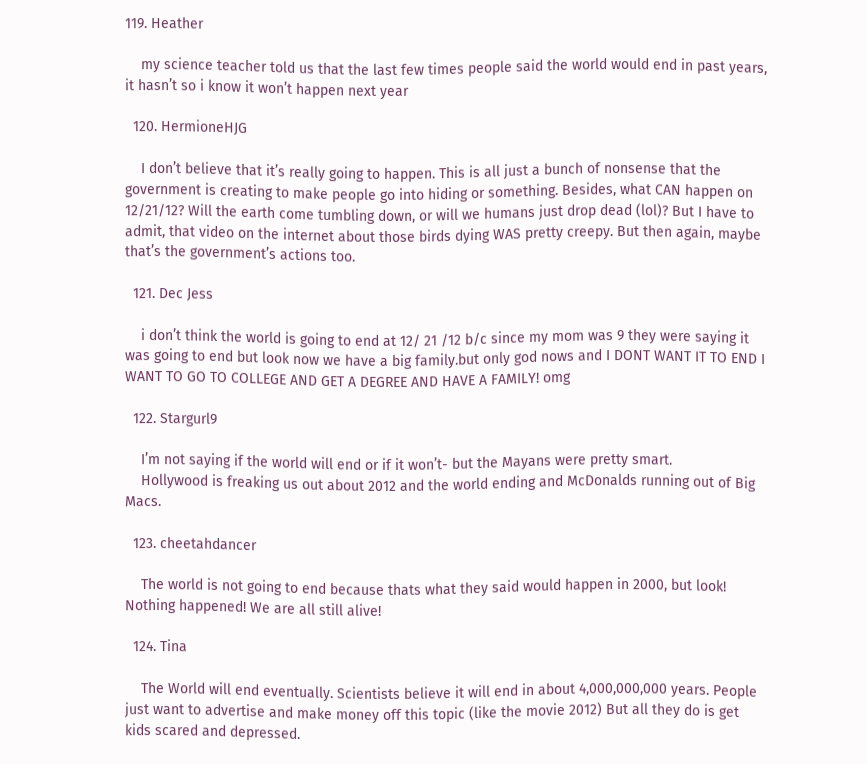119. Heather

    my science teacher told us that the last few times people said the world would end in past years, it hasn’t so i know it won’t happen next year

  120. HermioneHJG

    I don’t believe that it’s really going to happen. This is all just a bunch of nonsense that the government is creating to make people go into hiding or something. Besides, what CAN happen on 12/21/12? Will the earth come tumbling down, or will we humans just drop dead (lol)? But I have to admit, that video on the internet about those birds dying WAS pretty creepy. But then again, maybe that’s the government’s actions too.

  121. Dec Jess

    i don’t think the world is going to end at 12/ 21 /12 b/c since my mom was 9 they were saying it was going to end but look now we have a big family.but only god nows and I DONT WANT IT TO END I WANT TO GO TO COLLEGE AND GET A DEGREE AND HAVE A FAMILY! omg

  122. Stargurl9

    I’m not saying if the world will end or if it won’t- but the Mayans were pretty smart.
    Hollywood is freaking us out about 2012 and the world ending and McDonalds running out of Big Macs.

  123. cheetahdancer

    The world is not going to end because thats what they said would happen in 2000, but look! Nothing happened! We are all still alive!

  124. Tina

    The World will end eventually. Scientists believe it will end in about 4,000,000,000 years. People just want to advertise and make money off this topic (like the movie 2012) But all they do is get kids scared and depressed.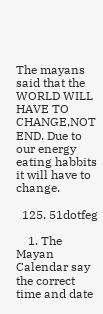The mayans said that the WORLD WILL HAVE TO CHANGE,NOT END. Due to our energy eating habbits it will have to change.

  125. 51dotfeg

    1. The Mayan Calendar say the correct time and date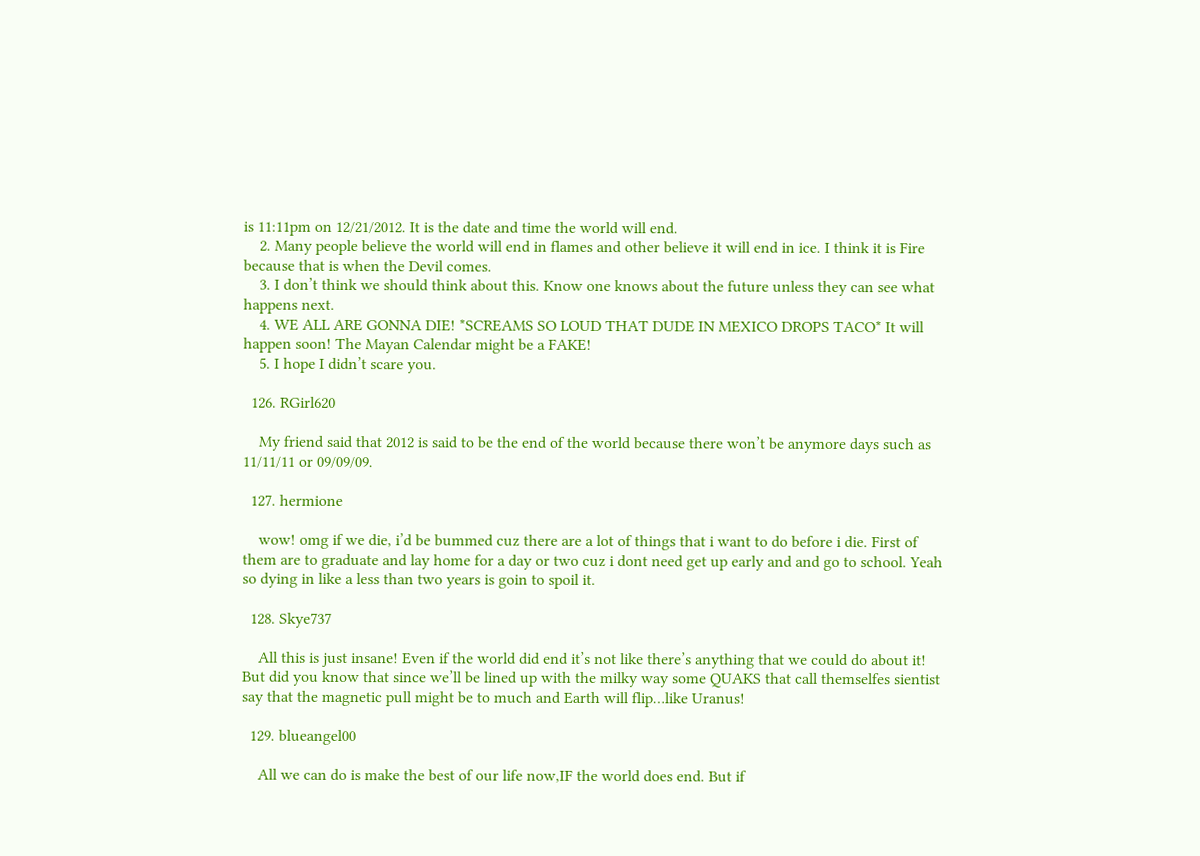is 11:11pm on 12/21/2012. It is the date and time the world will end.
    2. Many people believe the world will end in flames and other believe it will end in ice. I think it is Fire because that is when the Devil comes.
    3. I don’t think we should think about this. Know one knows about the future unless they can see what happens next.
    4. WE ALL ARE GONNA DIE! *SCREAMS SO LOUD THAT DUDE IN MEXICO DROPS TACO* It will happen soon! The Mayan Calendar might be a FAKE!
    5. I hope I didn’t scare you.

  126. RGirl620

    My friend said that 2012 is said to be the end of the world because there won’t be anymore days such as 11/11/11 or 09/09/09.

  127. hermione

    wow! omg if we die, i’d be bummed cuz there are a lot of things that i want to do before i die. First of them are to graduate and lay home for a day or two cuz i dont need get up early and and go to school. Yeah so dying in like a less than two years is goin to spoil it.

  128. Skye737

    All this is just insane! Even if the world did end it’s not like there’s anything that we could do about it! But did you know that since we’ll be lined up with the milky way some QUAKS that call themselfes sientist say that the magnetic pull might be to much and Earth will flip…like Uranus!

  129. blueangel00

    All we can do is make the best of our life now,IF the world does end. But if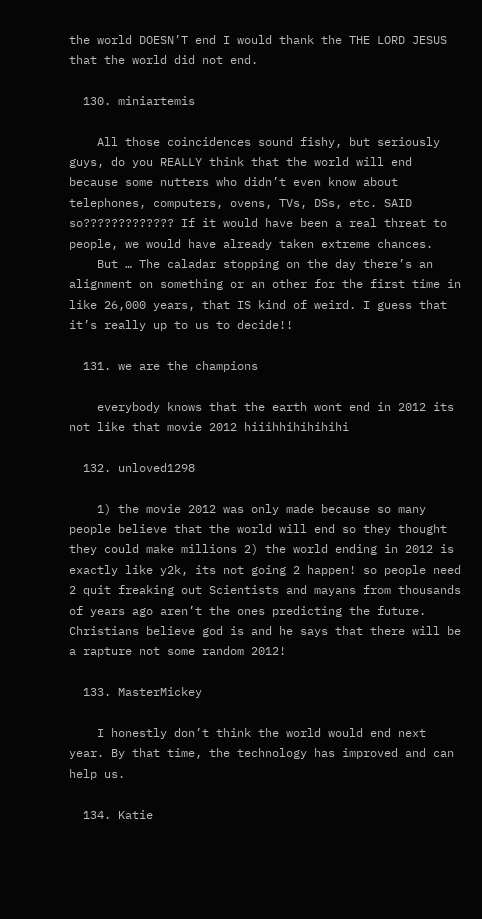the world DOESN’T end I would thank the THE LORD JESUS that the world did not end.

  130. miniartemis

    All those coincidences sound fishy, but seriously guys, do you REALLY think that the world will end because some nutters who didn’t even know about telephones, computers, ovens, TVs, DSs, etc. SAID so????????????? If it would have been a real threat to people, we would have already taken extreme chances.
    But … The caladar stopping on the day there’s an alignment on something or an other for the first time in like 26,000 years, that IS kind of weird. I guess that it’s really up to us to decide!!

  131. we are the champions

    everybody knows that the earth wont end in 2012 its not like that movie 2012 hiiihhihihihihi

  132. unloved1298

    1) the movie 2012 was only made because so many people believe that the world will end so they thought they could make millions 2) the world ending in 2012 is exactly like y2k, its not going 2 happen! so people need 2 quit freaking out Scientists and mayans from thousands of years ago aren’t the ones predicting the future. Christians believe god is and he says that there will be a rapture not some random 2012!

  133. MasterMickey

    I honestly don’t think the world would end next year. By that time, the technology has improved and can help us.

  134. Katie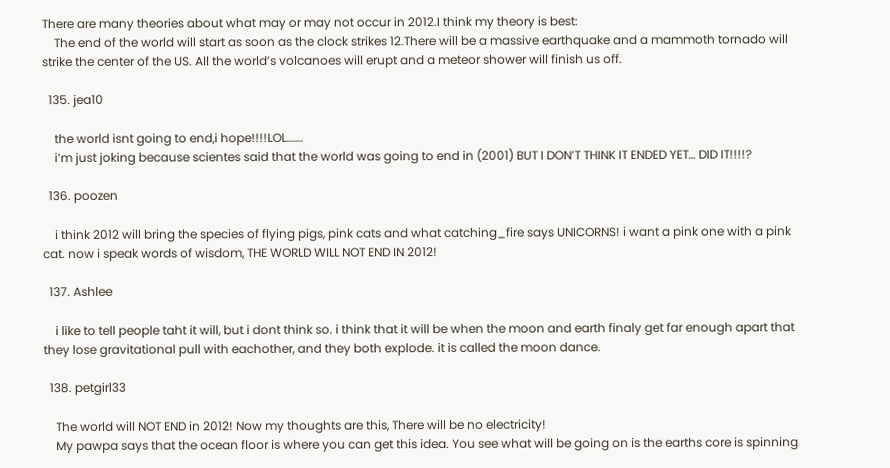There are many theories about what may or may not occur in 2012.I think my theory is best:
    The end of the world will start as soon as the clock strikes 12.There will be a massive earthquake and a mammoth tornado will strike the center of the US. All the world’s volcanoes will erupt and a meteor shower will finish us off.

  135. jea10

    the world isnt going to end,i hope!!!!LOL…….
    i’m just joking because scientes said that the world was going to end in (2001) BUT I DON’T THINK IT ENDED YET… DID IT!!!!?

  136. poozen

    i think 2012 will bring the species of flying pigs, pink cats and what catching_fire says UNICORNS! i want a pink one with a pink cat. now i speak words of wisdom, THE WORLD WILL NOT END IN 2012!

  137. Ashlee

    i like to tell people taht it will, but i dont think so. i think that it will be when the moon and earth finaly get far enough apart that they lose gravitational pull with eachother, and they both explode. it is called the moon dance.

  138. petgirl33

    The world will NOT END in 2012! Now my thoughts are this, There will be no electricity!
    My pawpa says that the ocean floor is where you can get this idea. You see what will be going on is the earths core is spinning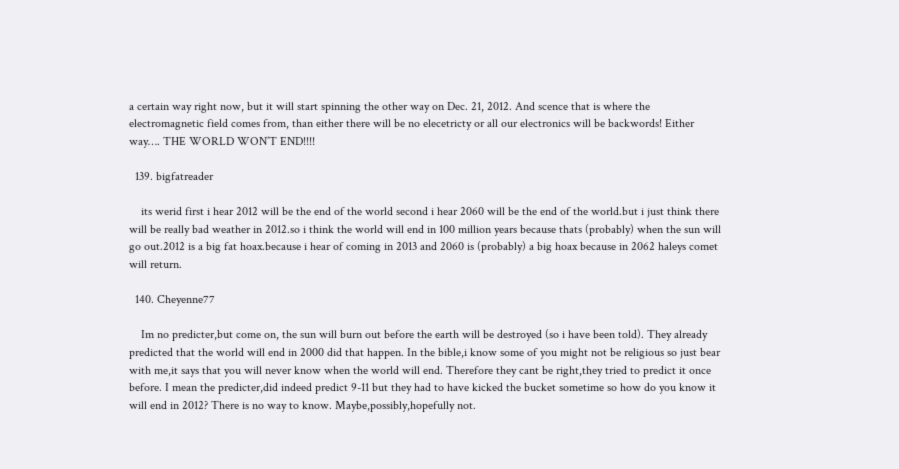a certain way right now, but it will start spinning the other way on Dec. 21, 2012. And scence that is where the electromagnetic field comes from, than either there will be no elecetricty or all our electronics will be backwords! Either way…. THE WORLD WON’T END!!!!

  139. bigfatreader

    its werid first i hear 2012 will be the end of the world second i hear 2060 will be the end of the world.but i just think there will be really bad weather in 2012.so i think the world will end in 100 million years because thats (probably) when the sun will go out.2012 is a big fat hoax.because i hear of coming in 2013 and 2060 is (probably) a big hoax because in 2062 haleys comet will return.

  140. Cheyenne77

    Im no predicter,but come on, the sun will burn out before the earth will be destroyed (so i have been told). They already predicted that the world will end in 2000 did that happen. In the bible,i know some of you might not be religious so just bear with me,it says that you will never know when the world will end. Therefore they cant be right,they tried to predict it once before. I mean the predicter,did indeed predict 9-11 but they had to have kicked the bucket sometime so how do you know it will end in 2012? There is no way to know. Maybe,possibly,hopefully not.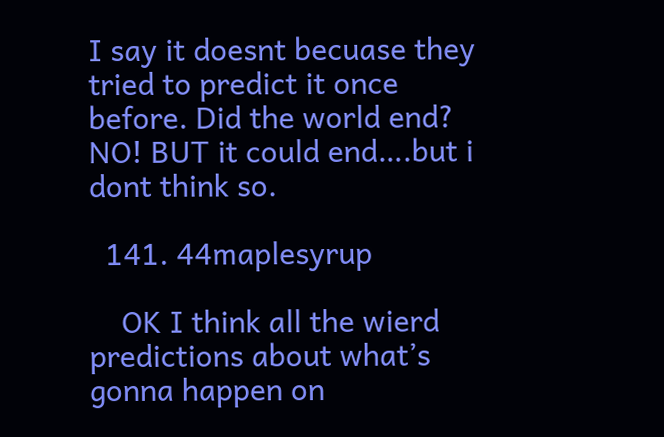I say it doesnt becuase they tried to predict it once before. Did the world end? NO! BUT it could end….but i dont think so.

  141. 44maplesyrup

    OK I think all the wierd predictions about what’s gonna happen on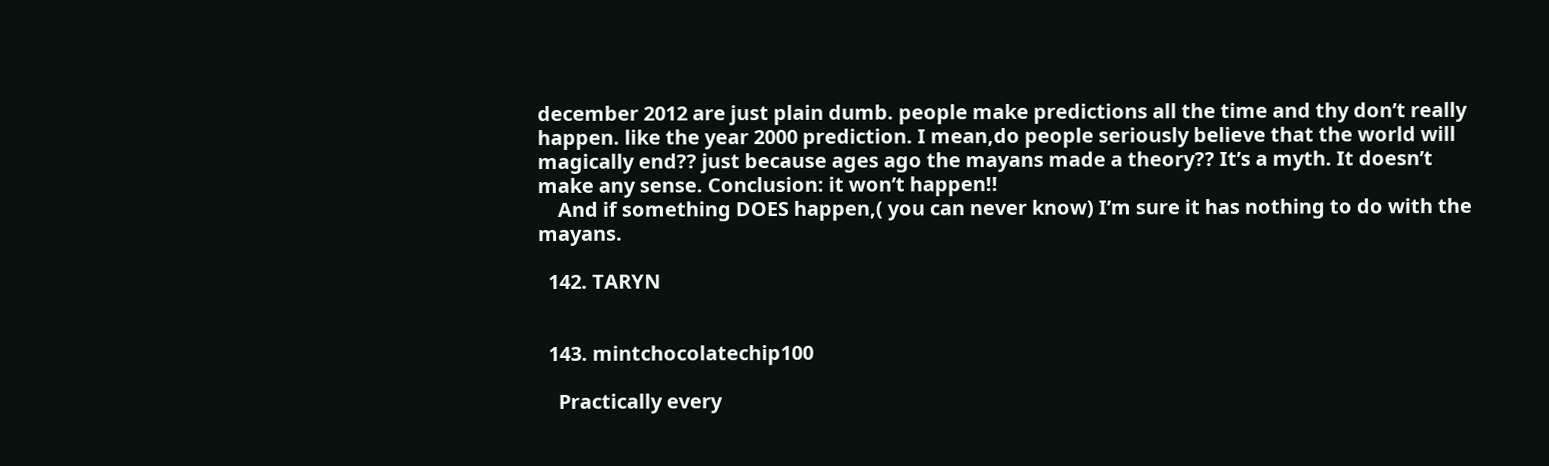december 2012 are just plain dumb. people make predictions all the time and thy don’t really happen. like the year 2000 prediction. I mean,do people seriously believe that the world will magically end?? just because ages ago the mayans made a theory?? It’s a myth. It doesn’t make any sense. Conclusion: it won’t happen!!
    And if something DOES happen,( you can never know) I’m sure it has nothing to do with the mayans.

  142. TARYN


  143. mintchocolatechip100

    Practically every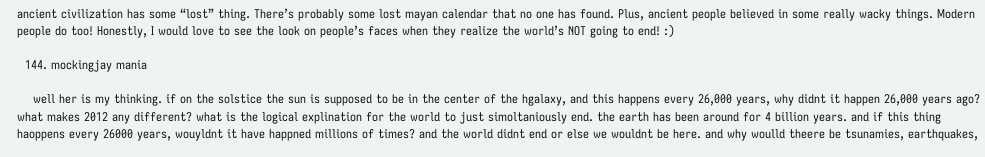ancient civilization has some “lost” thing. There’s probably some lost mayan calendar that no one has found. Plus, ancient people believed in some really wacky things. Modern people do too! Honestly, I would love to see the look on people’s faces when they realize the world’s NOT going to end! :)

  144. mockingjay mania

    well her is my thinking. if on the solstice the sun is supposed to be in the center of the hgalaxy, and this happens every 26,000 years, why didnt it happen 26,000 years ago? what makes 2012 any different? what is the logical explination for the world to just simoltaniously end. the earth has been around for 4 billion years. and if this thing haoppens every 26000 years, wouyldnt it have happned millions of times? and the world didnt end or else we wouldnt be here. and why woulld theere be tsunamies, earthquakes,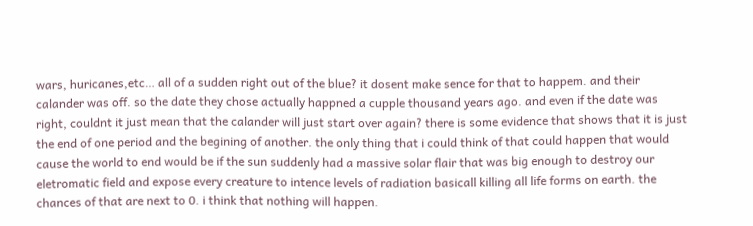wars, huricanes,etc… all of a sudden right out of the blue? it dosent make sence for that to happem. and their calander was off. so the date they chose actually happned a cupple thousand years ago. and even if the date was right, couldnt it just mean that the calander will just start over again? there is some evidence that shows that it is just the end of one period and the begining of another. the only thing that i could think of that could happen that would cause the world to end would be if the sun suddenly had a massive solar flair that was big enough to destroy our eletromatic field and expose every creature to intence levels of radiation basicall killing all life forms on earth. the chances of that are next to 0. i think that nothing will happen.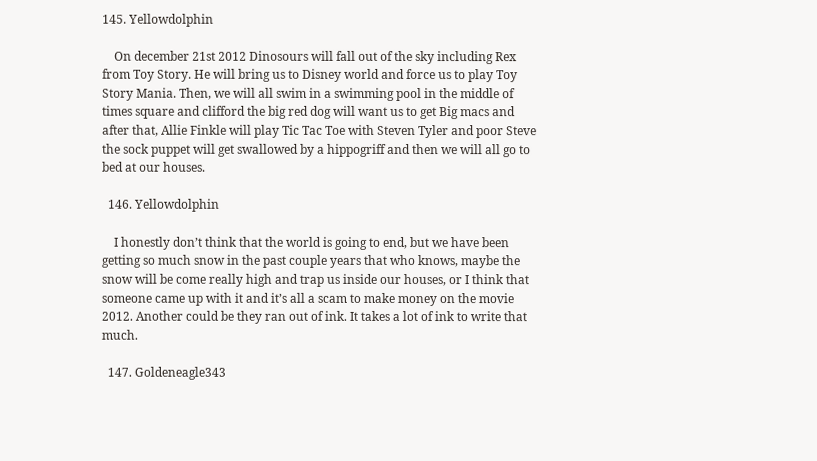145. Yellowdolphin

    On december 21st 2012 Dinosours will fall out of the sky including Rex from Toy Story. He will bring us to Disney world and force us to play Toy Story Mania. Then, we will all swim in a swimming pool in the middle of times square and clifford the big red dog will want us to get Big macs and after that, Allie Finkle will play Tic Tac Toe with Steven Tyler and poor Steve the sock puppet will get swallowed by a hippogriff and then we will all go to bed at our houses.

  146. Yellowdolphin

    I honestly don’t think that the world is going to end, but we have been getting so much snow in the past couple years that who knows, maybe the snow will be come really high and trap us inside our houses, or I think that someone came up with it and it’s all a scam to make money on the movie 2012. Another could be they ran out of ink. It takes a lot of ink to write that much.

  147. Goldeneagle343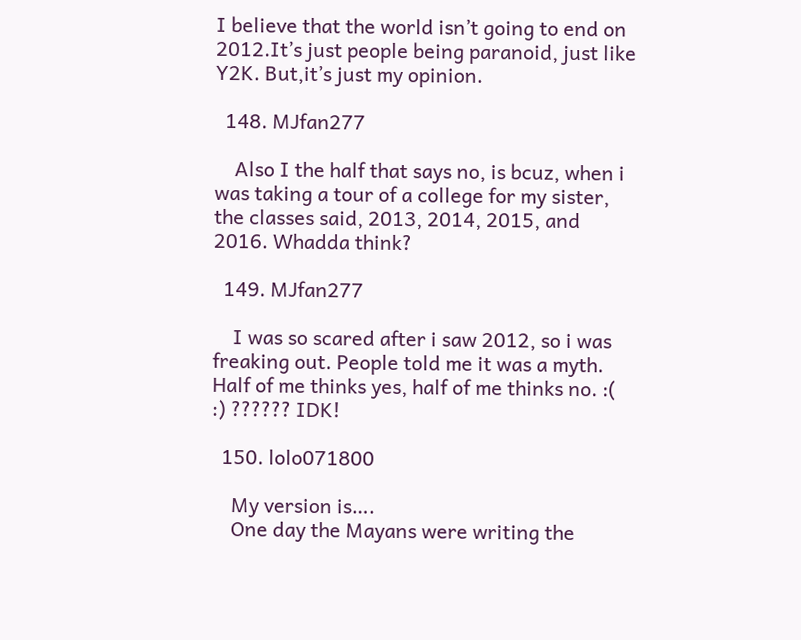I believe that the world isn’t going to end on 2012.It’s just people being paranoid, just like Y2K. But,it’s just my opinion.

  148. MJfan277

    Also I the half that says no, is bcuz, when i was taking a tour of a college for my sister, the classes said, 2013, 2014, 2015, and 2016. Whadda think?

  149. MJfan277

    I was so scared after i saw 2012, so i was freaking out. People told me it was a myth. Half of me thinks yes, half of me thinks no. :( :) ?????? IDK!

  150. lolo071800

    My version is….
    One day the Mayans were writing the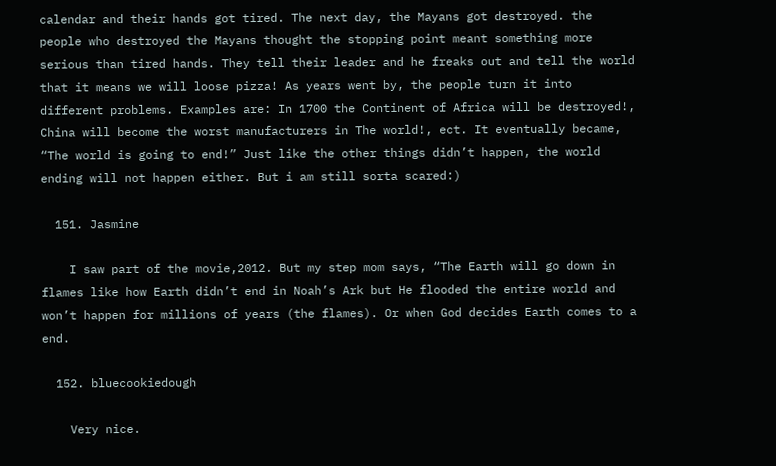calendar and their hands got tired. The next day, the Mayans got destroyed. the people who destroyed the Mayans thought the stopping point meant something more serious than tired hands. They tell their leader and he freaks out and tell the world that it means we will loose pizza! As years went by, the people turn it into different problems. Examples are: In 1700 the Continent of Africa will be destroyed!, China will become the worst manufacturers in The world!, ect. It eventually became, “The world is going to end!” Just like the other things didn’t happen, the world ending will not happen either. But i am still sorta scared:)

  151. Jasmine

    I saw part of the movie,2012. But my step mom says, “The Earth will go down in flames like how Earth didn’t end in Noah’s Ark but He flooded the entire world and won’t happen for millions of years (the flames). Or when God decides Earth comes to a end.

  152. bluecookiedough

    Very nice.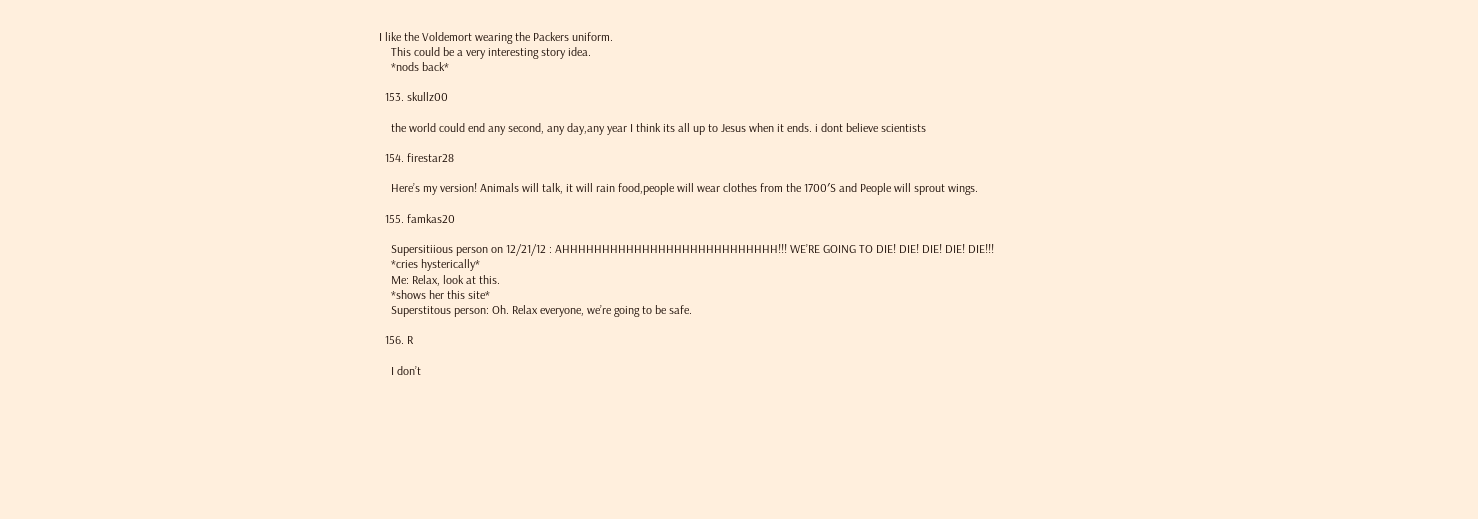I like the Voldemort wearing the Packers uniform.
    This could be a very interesting story idea.
    *nods back*

  153. skullz00

    the world could end any second, any day,any year I think its all up to Jesus when it ends. i dont believe scientists

  154. firestar28

    Here’s my version! Animals will talk, it will rain food,people will wear clothes from the 1700′S and People will sprout wings.

  155. famkas20

    Supersitiious person on 12/21/12 : AHHHHHHHHHHHHHHHHHHHHHHHHHHH!!! WE’RE GOING TO DIE! DIE! DIE! DIE! DIE!!!
    *cries hysterically*
    Me: Relax, look at this.
    *shows her this site*
    Superstitous person: Oh. Relax everyone, we’re going to be safe.

  156. R

    I don’t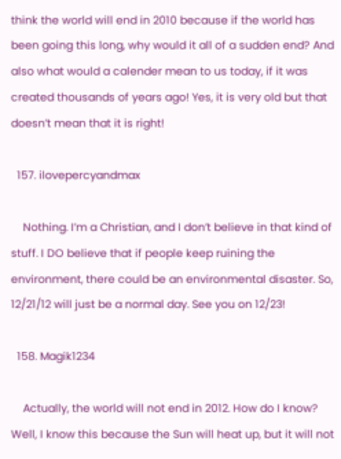think the world will end in 2010 because if the world has been going this long, why would it all of a sudden end? And also what would a calender mean to us today, if it was created thousands of years ago! Yes, it is very old but that doesn’t mean that it is right!

  157. ilovepercyandmax

    Nothing. I’m a Christian, and I don’t believe in that kind of stuff. I DO believe that if people keep ruining the environment, there could be an environmental disaster. So, 12/21/12 will just be a normal day. See you on 12/23!

  158. Magik1234

    Actually, the world will not end in 2012. How do I know? Well, I know this because the Sun will heat up, but it will not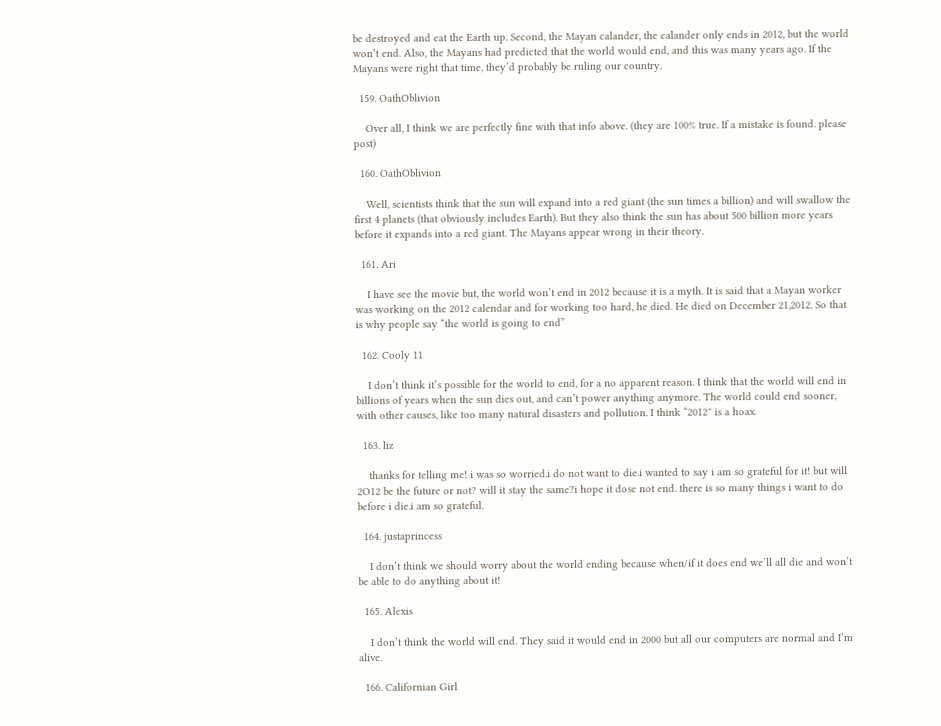be destroyed and eat the Earth up. Second, the Mayan calander, the calander only ends in 2012, but the world won’t end. Also, the Mayans had predicted that the world would end, and this was many years ago. If the Mayans were right that time, they’d probably be ruling our country.

  159. OathOblivion

    Over all, I think we are perfectly fine with that info above. (they are 100% true. If a mistake is found. please post)

  160. OathOblivion

    Well, scientists think that the sun will expand into a red giant (the sun times a billion) and will swallow the first 4 planets (that obviously includes Earth). But they also think the sun has about 500 billion more years before it expands into a red giant. The Mayans appear wrong in their theory.

  161. Ari

    I have see the movie but, the world won’t end in 2012 because it is a myth. It is said that a Mayan worker was working on the 2012 calendar and for working too hard, he died. He died on December 21,2012. So that is why people say “the world is going to end”

  162. Cooly 11

    I don’t think it’s possible for the world to end, for a no apparent reason. I think that the world will end in billions of years when the sun dies out, and can’t power anything anymore. The world could end sooner, with other causes, like too many natural disasters and pollution. I think “2012″ is a hoax.

  163. liz

    thanks for telling me! i was so worried.i do not want to die.i wanted to say i am so grateful for it! but will 2O12 be the future or not? will it stay the same?i hope it dose not end. there is so many things i want to do before i die.i am so grateful.

  164. justaprincess

    I don’t think we should worry about the world ending because when/if it does end we’ll all die and won’t be able to do anything about it!

  165. Alexis

    I don’t think the world will end. They said it would end in 2000 but all our computers are normal and I’m alive.

  166. Californian Girl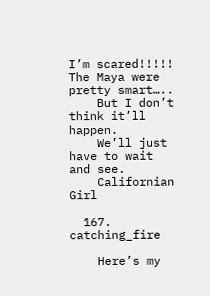I’m scared!!!!! The Maya were pretty smart…..
    But I don’t think it’ll happen.
    We’ll just have to wait and see.
    Californian Girl

  167. catching_fire

    Here’s my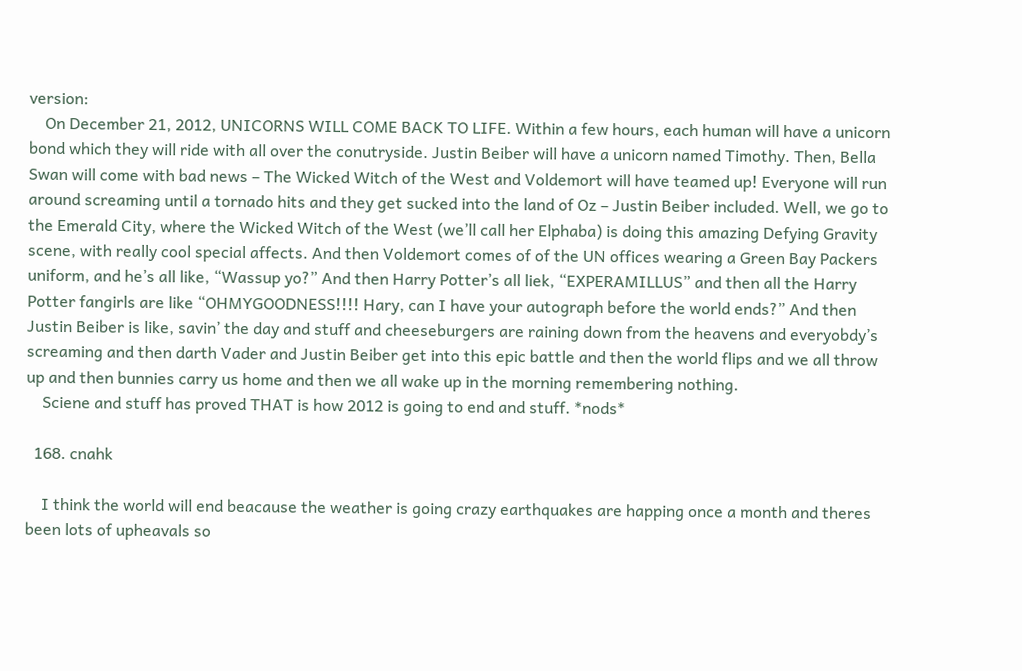version:
    On December 21, 2012, UNICORNS WILL COME BACK TO LIFE. Within a few hours, each human will have a unicorn bond which they will ride with all over the conutryside. Justin Beiber will have a unicorn named Timothy. Then, Bella Swan will come with bad news – The Wicked Witch of the West and Voldemort will have teamed up! Everyone will run around screaming until a tornado hits and they get sucked into the land of Oz – Justin Beiber included. Well, we go to the Emerald City, where the Wicked Witch of the West (we’ll call her Elphaba) is doing this amazing Defying Gravity scene, with really cool special affects. And then Voldemort comes of of the UN offices wearing a Green Bay Packers uniform, and he’s all like, “Wassup yo?” And then Harry Potter’s all liek, “EXPERAMILLUS” and then all the Harry Potter fangirls are like “OHMYGOODNESS!!!! Hary, can I have your autograph before the world ends?” And then Justin Beiber is like, savin’ the day and stuff and cheeseburgers are raining down from the heavens and everyobdy’s screaming and then darth Vader and Justin Beiber get into this epic battle and then the world flips and we all throw up and then bunnies carry us home and then we all wake up in the morning remembering nothing.
    Sciene and stuff has proved THAT is how 2012 is going to end and stuff. *nods*

  168. cnahk

    I think the world will end beacause the weather is going crazy earthquakes are happing once a month and theres been lots of upheavals so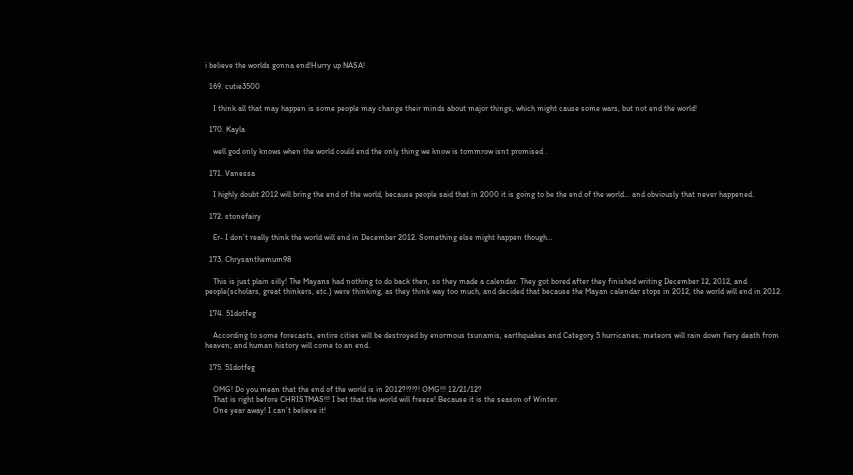i believe the worlds gonna end!Hurry up NASA!

  169. cutie3500

    I think all that may happen is some people may change their minds about major things, which might cause some wars, but not end the world!

  170. Kayla

    well god only knows when the world could end the only thing we know is tommrow isnt promised .

  171. Vanessa

    I highly doubt 2012 will bring the end of the world, because people said that in 2000 it is going to be the end of the world… and obviously that never happened.

  172. stonefairy

    Er- I don’t really think the world will end in December 2012. Something else might happen though…

  173. Chrysanthemum98

    This is just plain silly! The Mayans had nothing to do back then, so they made a calendar. They got bored after they finished writing December 12, 2012, and people(scholars, great thinkers, etc.) were thinking, as they think way too much, and decided that because the Mayan calendar stops in 2012, the world will end in 2012.

  174. 51dotfeg

    According to some forecasts, entire cities will be destroyed by enormous tsunamis, earthquakes and Category 5 hurricanes; meteors will rain down fiery death from heaven; and human history will come to an end.

  175. 51dotfeg

    OMG! Do you mean that the end of the world is in 2012?!?!?! OMG!!! 12/21/12?
    That is right before CHRISTMAS!!! I bet that the world will freeze! Because it is the season of Winter.
    One year away! I can’t believe it!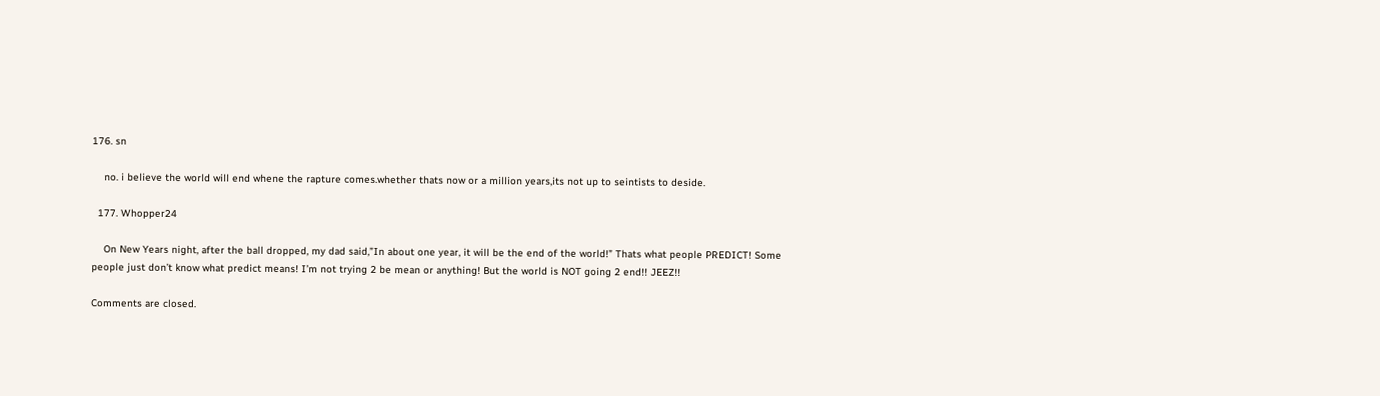176. sn

    no. i believe the world will end whene the rapture comes.whether thats now or a million years,its not up to seintists to deside.

  177. Whopper24

    On New Years night, after the ball dropped, my dad said,”In about one year, it will be the end of the world!” Thats what people PREDICT! Some people just don’t know what predict means! I’m not trying 2 be mean or anything! But the world is NOT going 2 end!! JEEZ!!

Comments are closed.